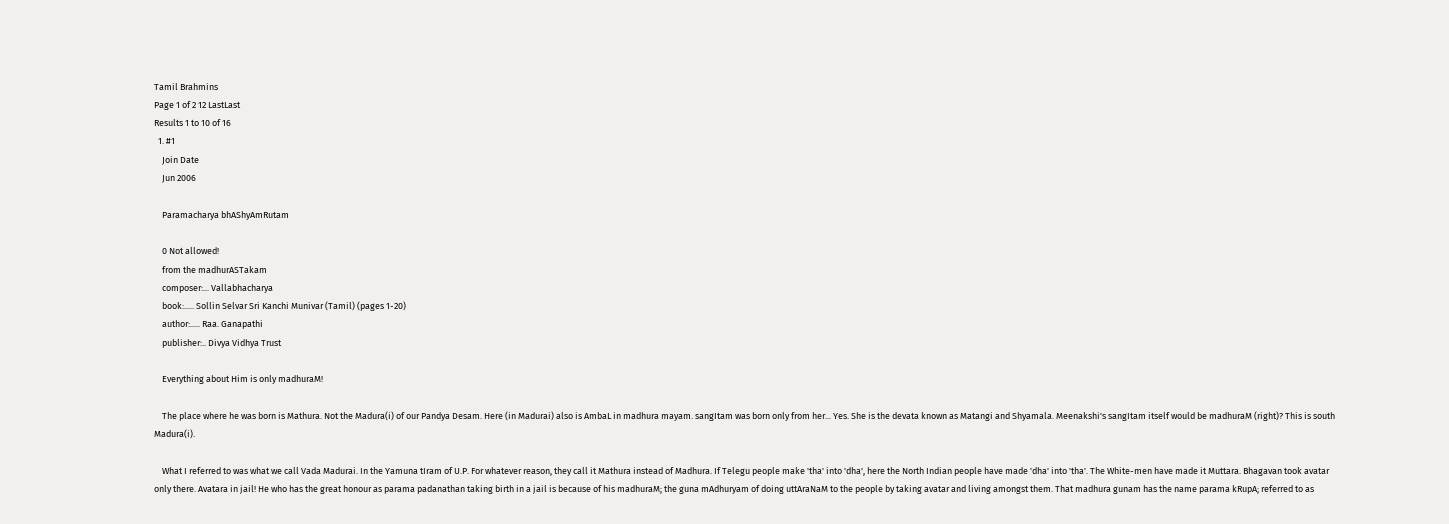Tamil Brahmins
Page 1 of 2 12 LastLast
Results 1 to 10 of 16
  1. #1
    Join Date
    Jun 2006

    Paramacharya bhAShyAmRutam

    0 Not allowed!
    from the madhurASTakam
    composer:... Vallabhacharya
    book:..... Sollin Selvar Sri Kanchi Munivar (Tamil) (pages 1-20)
    author:..... Raa. Ganapathi
    publisher:.. Divya Vidhya Trust

    Everything about Him is only madhuraM!

    The place where he was born is Mathura. Not the Madura(i) of our Pandya Desam. Here (in Madurai) also is AmbaL in madhura mayam. sangItam was born only from her... Yes. She is the devata known as Matangi and Shyamala. Meenakshi's sangItam itself would be madhuraM (right)? This is south Madura(i).

    What I referred to was what we call Vada Madurai. In the Yamuna tIram of U.P. For whatever reason, they call it Mathura instead of Madhura. If Telegu people make 'tha' into 'dha', here the North Indian people have made 'dha' into 'tha'. The White-men have made it Muttara. Bhagavan took avatar only there. Avatara in jail! He who has the great honour as parama padanathan taking birth in a jail is because of his madhuraM; the guna mAdhuryam of doing uttAraNaM to the people by taking avatar and living amongst them. That madhura gunam has the name parama kRupA; referred to as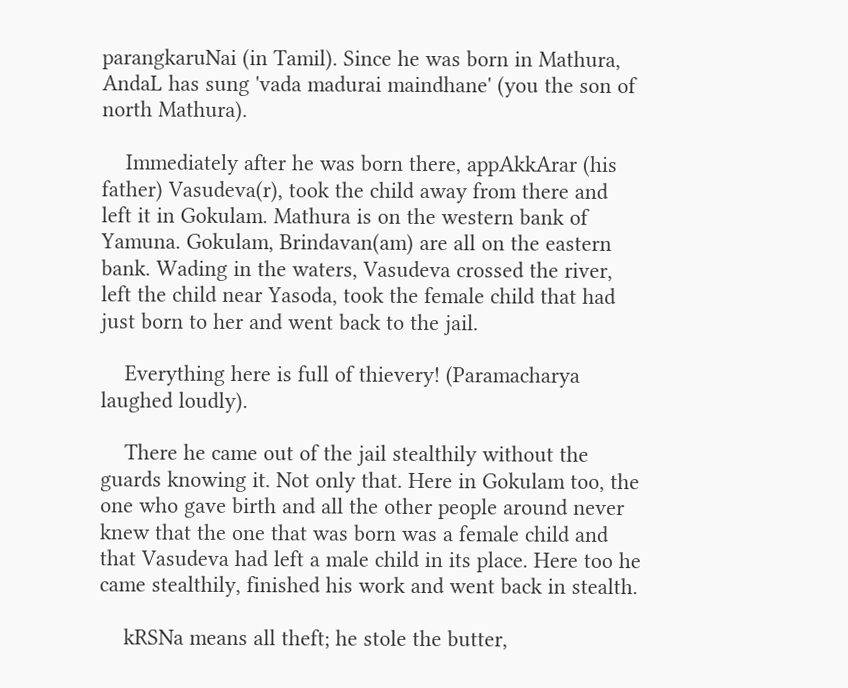parangkaruNai (in Tamil). Since he was born in Mathura, AndaL has sung 'vada madurai maindhane' (you the son of north Mathura).

    Immediately after he was born there, appAkkArar (his father) Vasudeva(r), took the child away from there and left it in Gokulam. Mathura is on the western bank of Yamuna. Gokulam, Brindavan(am) are all on the eastern bank. Wading in the waters, Vasudeva crossed the river, left the child near Yasoda, took the female child that had just born to her and went back to the jail.

    Everything here is full of thievery! (Paramacharya laughed loudly).

    There he came out of the jail stealthily without the guards knowing it. Not only that. Here in Gokulam too, the one who gave birth and all the other people around never knew that the one that was born was a female child and that Vasudeva had left a male child in its place. Here too he came stealthily, finished his work and went back in stealth.

    kRSNa means all theft; he stole the butter,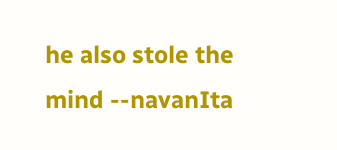he also stole the mind --navanIta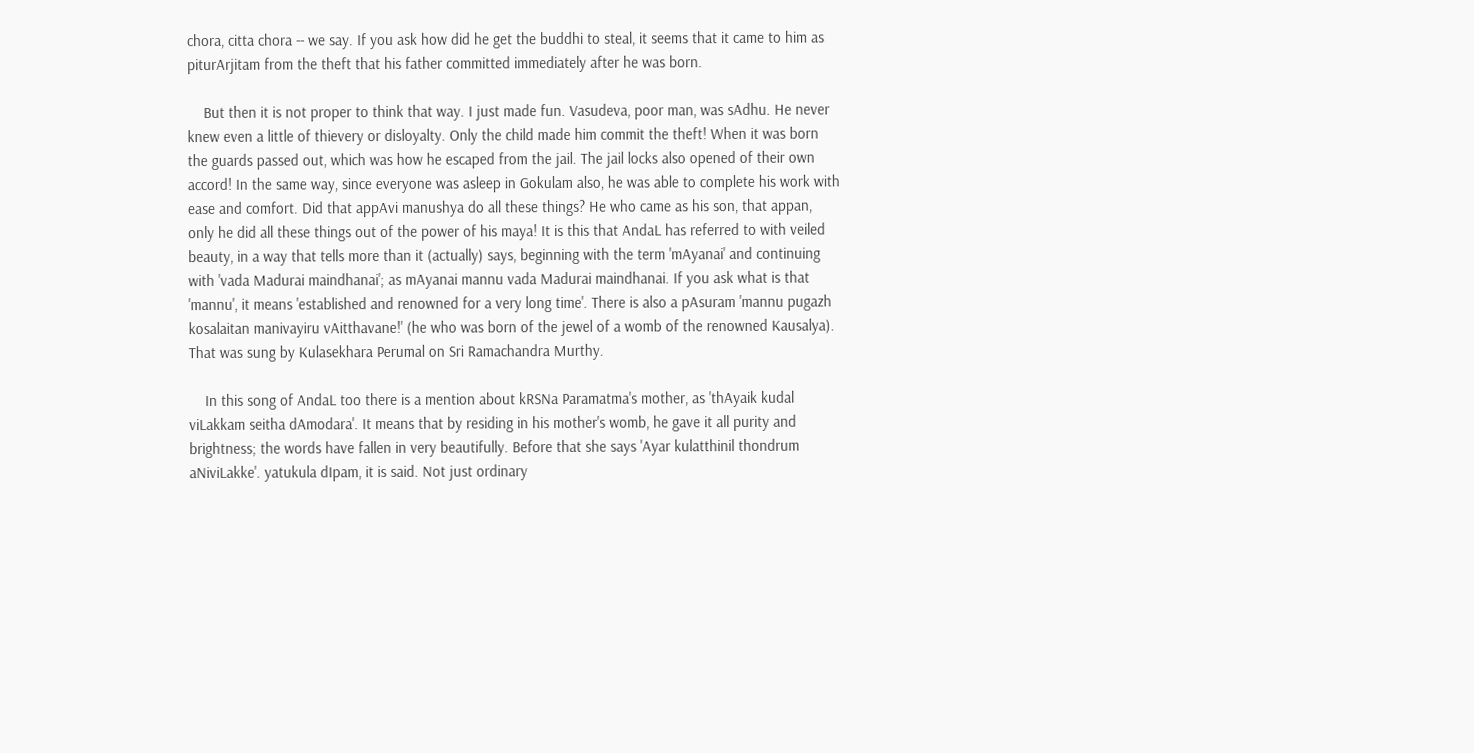chora, citta chora -- we say. If you ask how did he get the buddhi to steal, it seems that it came to him as piturArjitam from the theft that his father committed immediately after he was born.

    But then it is not proper to think that way. I just made fun. Vasudeva, poor man, was sAdhu. He never knew even a little of thievery or disloyalty. Only the child made him commit the theft! When it was born the guards passed out, which was how he escaped from the jail. The jail locks also opened of their own accord! In the same way, since everyone was asleep in Gokulam also, he was able to complete his work with ease and comfort. Did that appAvi manushya do all these things? He who came as his son, that appan, only he did all these things out of the power of his maya! It is this that AndaL has referred to with veiled beauty, in a way that tells more than it (actually) says, beginning with the term 'mAyanai' and continuing with 'vada Madurai maindhanai'; as mAyanai mannu vada Madurai maindhanai. If you ask what is that 'mannu', it means 'established and renowned for a very long time'. There is also a pAsuram 'mannu pugazh kosalaitan manivayiru vAitthavane!' (he who was born of the jewel of a womb of the renowned Kausalya). That was sung by Kulasekhara Perumal on Sri Ramachandra Murthy.

    In this song of AndaL too there is a mention about kRSNa Paramatma's mother, as 'thAyaik kudal viLakkam seitha dAmodara'. It means that by residing in his mother's womb, he gave it all purity and brightness; the words have fallen in very beautifully. Before that she says 'Ayar kulatthinil thondrum aNiviLakke'. yatukula dIpam, it is said. Not just ordinary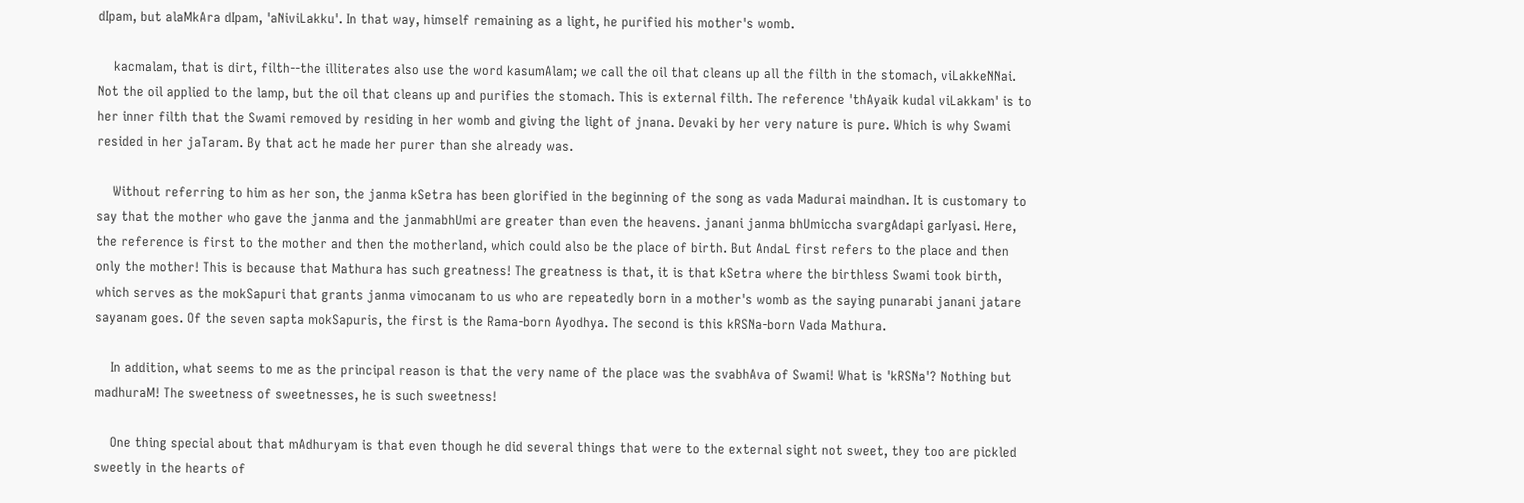dIpam, but alaMkAra dIpam, 'aNiviLakku'. In that way, himself remaining as a light, he purified his mother's womb.

    kacmalam, that is dirt, filth--the illiterates also use the word kasumAlam; we call the oil that cleans up all the filth in the stomach, viLakkeNNai. Not the oil applied to the lamp, but the oil that cleans up and purifies the stomach. This is external filth. The reference 'thAyaik kudal viLakkam' is to her inner filth that the Swami removed by residing in her womb and giving the light of jnana. Devaki by her very nature is pure. Which is why Swami resided in her jaTaram. By that act he made her purer than she already was.

    Without referring to him as her son, the janma kSetra has been glorified in the beginning of the song as vada Madurai maindhan. It is customary to say that the mother who gave the janma and the janmabhUmi are greater than even the heavens. janani janma bhUmiccha svargAdapi garIyasi. Here, the reference is first to the mother and then the motherland, which could also be the place of birth. But AndaL first refers to the place and then only the mother! This is because that Mathura has such greatness! The greatness is that, it is that kSetra where the birthless Swami took birth, which serves as the mokSapuri that grants janma vimocanam to us who are repeatedly born in a mother's womb as the saying punarabi janani jatare sayanam goes. Of the seven sapta mokSapuris, the first is the Rama-born Ayodhya. The second is this kRSNa-born Vada Mathura.

    In addition, what seems to me as the principal reason is that the very name of the place was the svabhAva of Swami! What is 'kRSNa'? Nothing but madhuraM! The sweetness of sweetnesses, he is such sweetness!

    One thing special about that mAdhuryam is that even though he did several things that were to the external sight not sweet, they too are pickled sweetly in the hearts of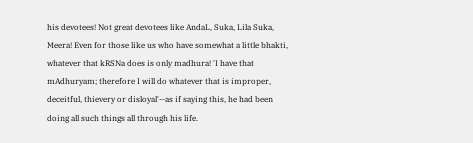his devotees! Not great devotees like AndaL, Suka, Lila Suka, Meera! Even for those like us who have somewhat a little bhakti, whatever that kRSNa does is only madhura! 'I have that mAdhuryam; therefore I will do whatever that is improper, deceitful, thievery or disloyal'--as if saying this, he had been doing all such things all through his life.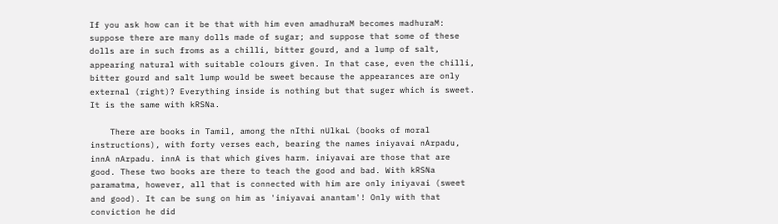If you ask how can it be that with him even amadhuraM becomes madhuraM: suppose there are many dolls made of sugar; and suppose that some of these dolls are in such froms as a chilli, bitter gourd, and a lump of salt, appearing natural with suitable colours given. In that case, even the chilli, bitter gourd and salt lump would be sweet because the appearances are only external (right)? Everything inside is nothing but that suger which is sweet. It is the same with kRSNa.

    There are books in Tamil, among the nIthi nUlkaL (books of moral instructions), with forty verses each, bearing the names iniyavai nArpadu, innA nArpadu. innA is that which gives harm. iniyavai are those that are good. These two books are there to teach the good and bad. With kRSNa paramatma, however, all that is connected with him are only iniyavai (sweet and good). It can be sung on him as 'iniyavai anantam'! Only with that conviction he did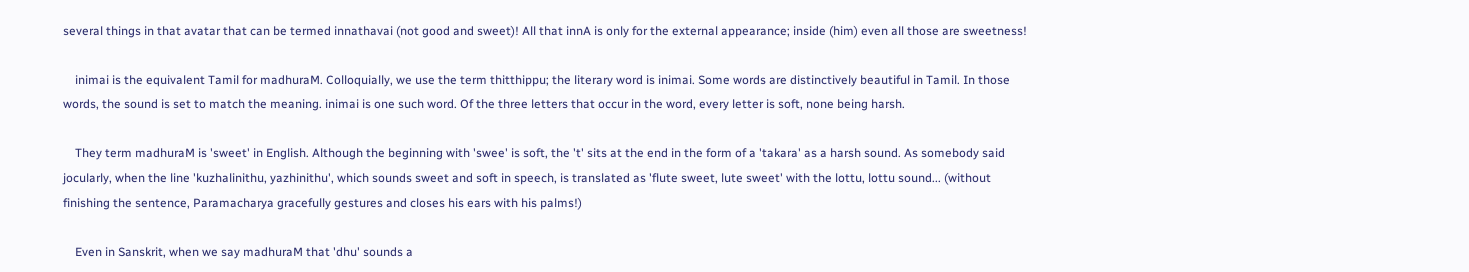several things in that avatar that can be termed innathavai (not good and sweet)! All that innA is only for the external appearance; inside (him) even all those are sweetness!

    inimai is the equivalent Tamil for madhuraM. Colloquially, we use the term thitthippu; the literary word is inimai. Some words are distinctively beautiful in Tamil. In those words, the sound is set to match the meaning. inimai is one such word. Of the three letters that occur in the word, every letter is soft, none being harsh.

    They term madhuraM is 'sweet' in English. Although the beginning with 'swee' is soft, the 't' sits at the end in the form of a 'takara' as a harsh sound. As somebody said jocularly, when the line 'kuzhalinithu, yazhinithu', which sounds sweet and soft in speech, is translated as 'flute sweet, lute sweet' with the lottu, lottu sound... (without finishing the sentence, Paramacharya gracefully gestures and closes his ears with his palms!)

    Even in Sanskrit, when we say madhuraM that 'dhu' sounds a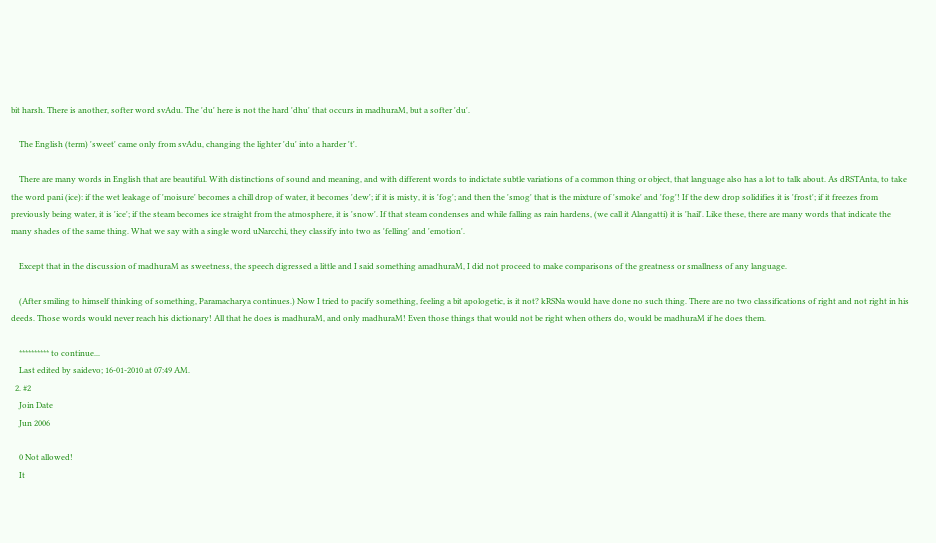bit harsh. There is another, softer word svAdu. The 'du' here is not the hard 'dhu' that occurs in madhuraM, but a softer 'du'.

    The English (term) 'sweet' came only from svAdu, changing the lighter 'du' into a harder 't'.

    There are many words in English that are beautiful. With distinctions of sound and meaning, and with different words to indictate subtle variations of a common thing or object, that language also has a lot to talk about. As dRSTAnta, to take the word pani (ice): if the wet leakage of 'moisure' becomes a chill drop of water, it becomes 'dew'; if it is misty, it is 'fog'; and then the 'smog' that is the mixture of 'smoke' and 'fog'! If the dew drop solidifies it is 'frost'; if it freezes from previously being water, it is 'ice'; if the steam becomes ice straight from the atmosphere, it is 'snow'. If that steam condenses and while falling as rain hardens, (we call it Alangatti) it is 'hail'. Like these, there are many words that indicate the many shades of the same thing. What we say with a single word uNarcchi, they classify into two as 'felling' and 'emotion'.

    Except that in the discussion of madhuraM as sweetness, the speech digressed a little and I said something amadhuraM, I did not proceed to make comparisons of the greatness or smallness of any language.

    (After smiling to himself thinking of something, Paramacharya continues.) Now I tried to pacify something, feeling a bit apologetic, is it not? kRSNa would have done no such thing. There are no two classifications of right and not right in his deeds. Those words would never reach his dictionary! All that he does is madhuraM, and only madhuraM! Even those things that would not be right when others do, would be madhuraM if he does them.

    ********** to continue...
    Last edited by saidevo; 16-01-2010 at 07:49 AM.
  2. #2
    Join Date
    Jun 2006

    0 Not allowed!
    It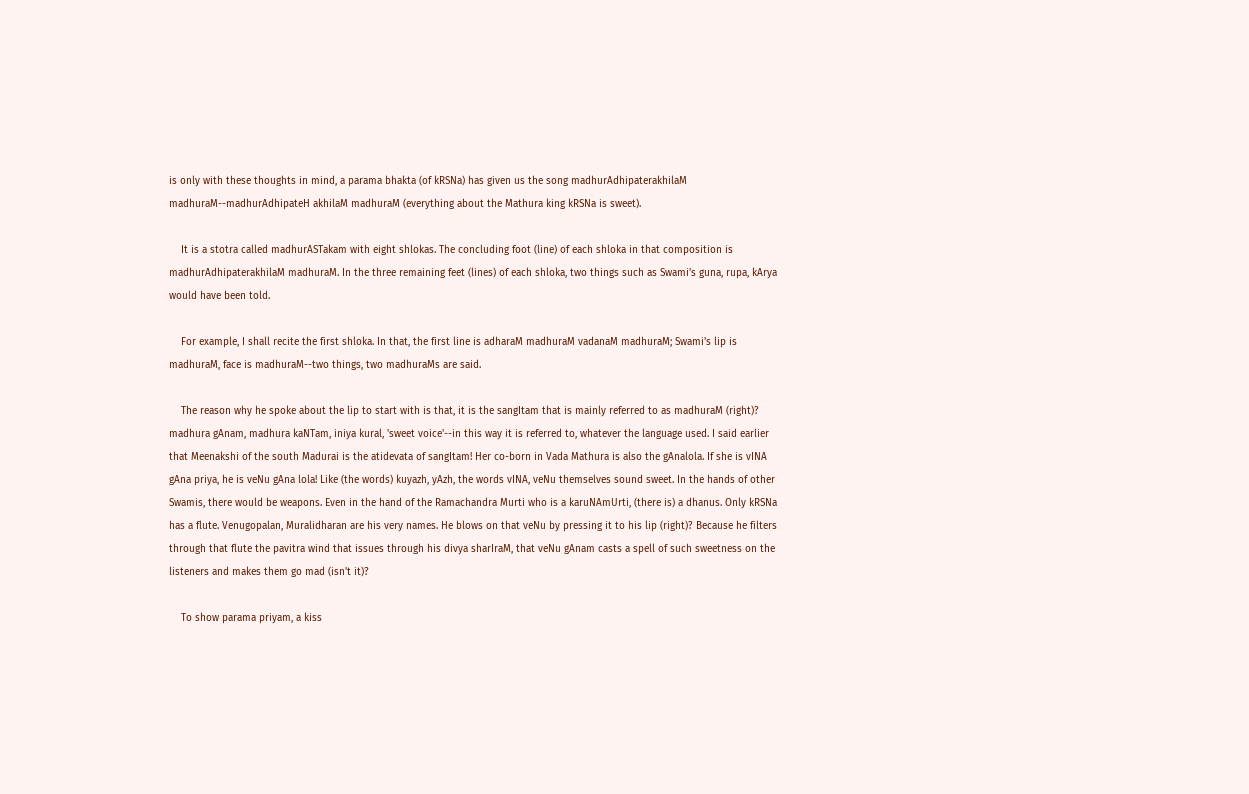is only with these thoughts in mind, a parama bhakta (of kRSNa) has given us the song madhurAdhipaterakhilaM madhuraM--madhurAdhipateH akhilaM madhuraM (everything about the Mathura king kRSNa is sweet).

    It is a stotra called madhurASTakam with eight shlokas. The concluding foot (line) of each shloka in that composition is madhurAdhipaterakhilaM madhuraM. In the three remaining feet (lines) of each shloka, two things such as Swami's guna, rupa, kArya would have been told.

    For example, I shall recite the first shloka. In that, the first line is adharaM madhuraM vadanaM madhuraM; Swami's lip is madhuraM, face is madhuraM--two things, two madhuraMs are said.

    The reason why he spoke about the lip to start with is that, it is the sangItam that is mainly referred to as madhuraM (right)? madhura gAnam, madhura kaNTam, iniya kural, 'sweet voice'--in this way it is referred to, whatever the language used. I said earlier that Meenakshi of the south Madurai is the atidevata of sangItam! Her co-born in Vada Mathura is also the gAnalola. If she is vINA gAna priya, he is veNu gAna lola! Like (the words) kuyazh, yAzh, the words vINA, veNu themselves sound sweet. In the hands of other Swamis, there would be weapons. Even in the hand of the Ramachandra Murti who is a karuNAmUrti, (there is) a dhanus. Only kRSNa has a flute. Venugopalan, Muralidharan are his very names. He blows on that veNu by pressing it to his lip (right)? Because he filters through that flute the pavitra wind that issues through his divya sharIraM, that veNu gAnam casts a spell of such sweetness on the listeners and makes them go mad (isn't it)?

    To show parama priyam, a kiss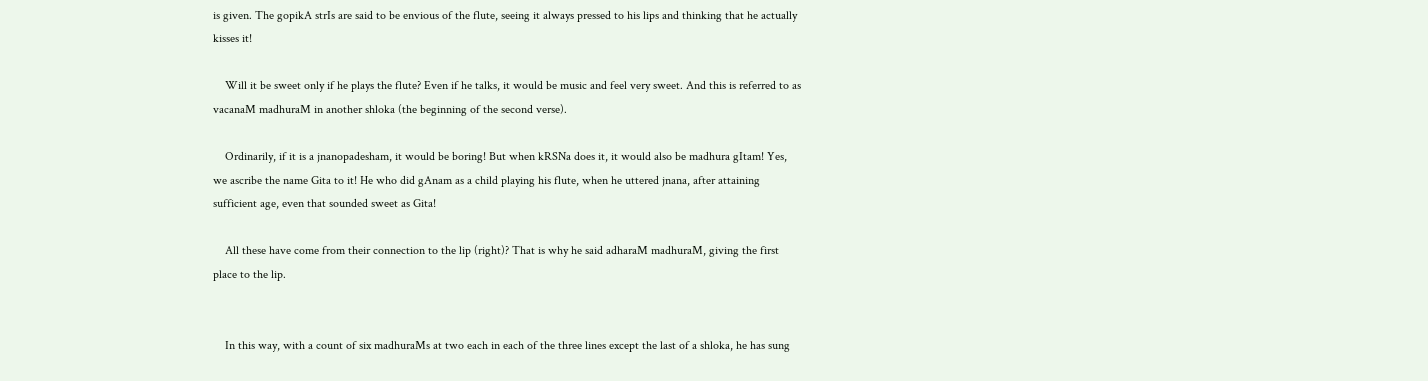is given. The gopikA strIs are said to be envious of the flute, seeing it always pressed to his lips and thinking that he actually kisses it!

    Will it be sweet only if he plays the flute? Even if he talks, it would be music and feel very sweet. And this is referred to as vacanaM madhuraM in another shloka (the beginning of the second verse).

    Ordinarily, if it is a jnanopadesham, it would be boring! But when kRSNa does it, it would also be madhura gItam! Yes, we ascribe the name Gita to it! He who did gAnam as a child playing his flute, when he uttered jnana, after attaining sufficient age, even that sounded sweet as Gita!

    All these have come from their connection to the lip (right)? That is why he said adharaM madhuraM, giving the first place to the lip.


    In this way, with a count of six madhuraMs at two each in each of the three lines except the last of a shloka, he has sung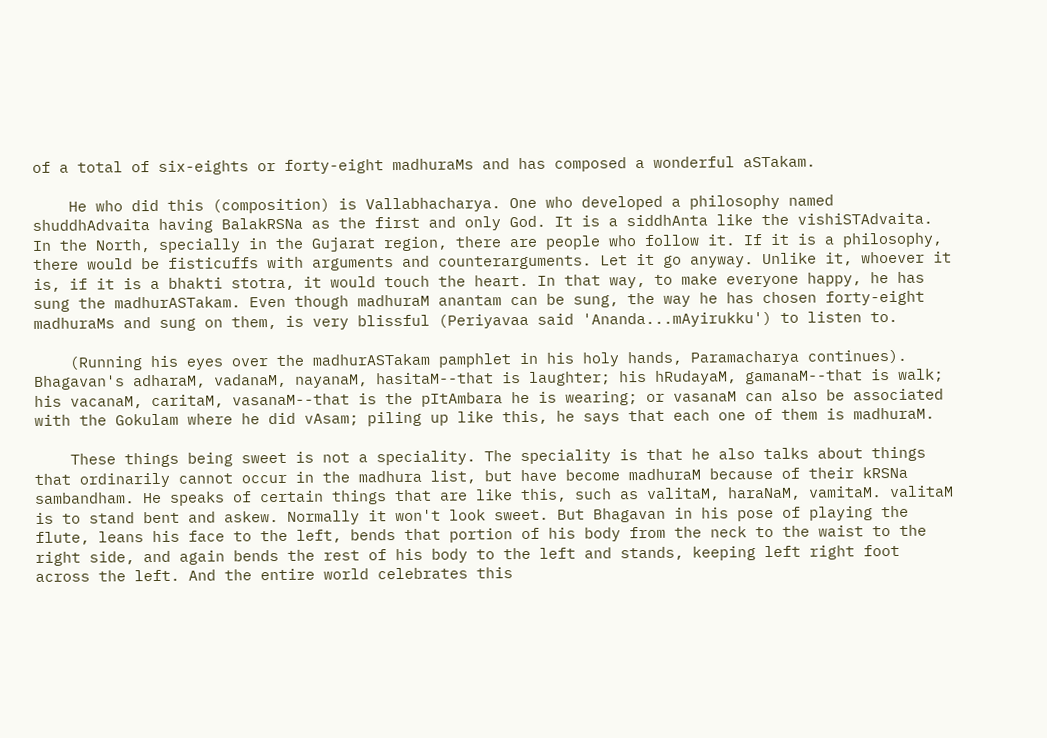of a total of six-eights or forty-eight madhuraMs and has composed a wonderful aSTakam.

    He who did this (composition) is Vallabhacharya. One who developed a philosophy named shuddhAdvaita having BalakRSNa as the first and only God. It is a siddhAnta like the vishiSTAdvaita. In the North, specially in the Gujarat region, there are people who follow it. If it is a philosophy, there would be fisticuffs with arguments and counterarguments. Let it go anyway. Unlike it, whoever it is, if it is a bhakti stotra, it would touch the heart. In that way, to make everyone happy, he has sung the madhurASTakam. Even though madhuraM anantam can be sung, the way he has chosen forty-eight madhuraMs and sung on them, is very blissful (Periyavaa said 'Ananda...mAyirukku') to listen to.

    (Running his eyes over the madhurASTakam pamphlet in his holy hands, Paramacharya continues). Bhagavan's adharaM, vadanaM, nayanaM, hasitaM--that is laughter; his hRudayaM, gamanaM--that is walk; his vacanaM, caritaM, vasanaM--that is the pItAmbara he is wearing; or vasanaM can also be associated with the Gokulam where he did vAsam; piling up like this, he says that each one of them is madhuraM.

    These things being sweet is not a speciality. The speciality is that he also talks about things that ordinarily cannot occur in the madhura list, but have become madhuraM because of their kRSNa sambandham. He speaks of certain things that are like this, such as valitaM, haraNaM, vamitaM. valitaM is to stand bent and askew. Normally it won't look sweet. But Bhagavan in his pose of playing the flute, leans his face to the left, bends that portion of his body from the neck to the waist to the right side, and again bends the rest of his body to the left and stands, keeping left right foot across the left. And the entire world celebrates this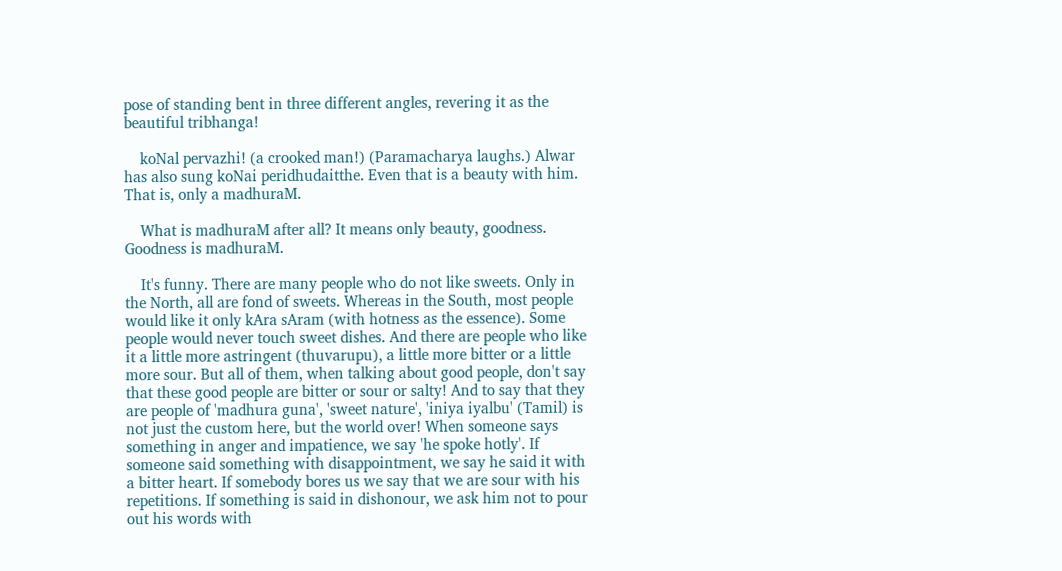pose of standing bent in three different angles, revering it as the beautiful tribhanga!

    koNal pervazhi! (a crooked man!) (Paramacharya laughs.) Alwar has also sung koNai peridhudaitthe. Even that is a beauty with him. That is, only a madhuraM.

    What is madhuraM after all? It means only beauty, goodness. Goodness is madhuraM.

    It's funny. There are many people who do not like sweets. Only in the North, all are fond of sweets. Whereas in the South, most people would like it only kAra sAram (with hotness as the essence). Some people would never touch sweet dishes. And there are people who like it a little more astringent (thuvarupu), a little more bitter or a little more sour. But all of them, when talking about good people, don't say that these good people are bitter or sour or salty! And to say that they are people of 'madhura guna', 'sweet nature', 'iniya iyalbu' (Tamil) is not just the custom here, but the world over! When someone says something in anger and impatience, we say 'he spoke hotly'. If someone said something with disappointment, we say he said it with a bitter heart. If somebody bores us we say that we are sour with his repetitions. If something is said in dishonour, we ask him not to pour out his words with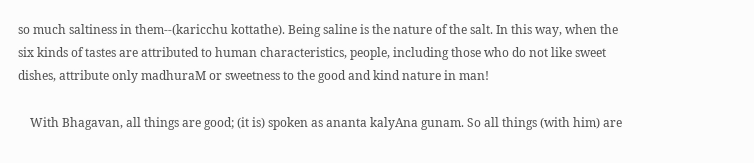so much saltiness in them--(karicchu kottathe). Being saline is the nature of the salt. In this way, when the six kinds of tastes are attributed to human characteristics, people, including those who do not like sweet dishes, attribute only madhuraM or sweetness to the good and kind nature in man!

    With Bhagavan, all things are good; (it is) spoken as ananta kalyAna gunam. So all things (with him) are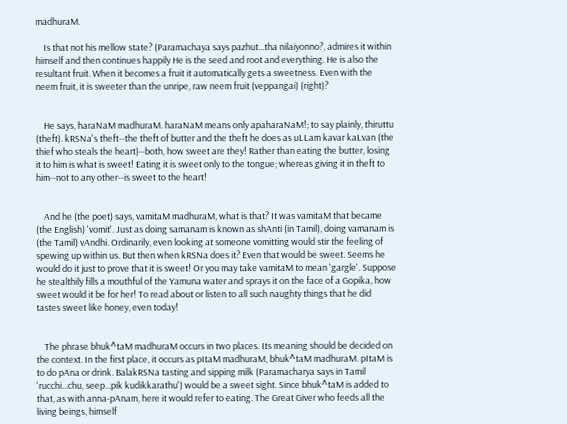madhuraM.

    Is that not his mellow state? (Paramachaya says pazhut...tha nilaiyonno?, admires it within himself and then continues happily He is the seed and root and everything. He is also the resultant fruit. When it becomes a fruit it automatically gets a sweetness. Even with the neem fruit, it is sweeter than the unripe, raw neem fruit (veppangai) (right)?


    He says, haraNaM madhuraM. haraNaM means only apaharaNaM!; to say plainly, thiruttu (theft). kRSNa's theft--the theft of butter and the theft he does as uLLam kavar kaLvan (the thief who steals the heart)--both, how sweet are they! Rather than eating the butter, losing it to him is what is sweet! Eating it is sweet only to the tongue; whereas giving it in theft to him--not to any other--is sweet to the heart!


    And he (the poet) says, vamitaM madhuraM, what is that? It was vamitaM that became (the English) 'vomit'. Just as doing samanam is known as shAnti (in Tamil), doing vamanam is (the Tamil) vAndhi. Ordinarily, even looking at someone vomitting would stir the feeling of spewing up within us. But then when kRSNa does it? Even that would be sweet. Seems he would do it just to prove that it is sweet! Or you may take vamitaM to mean 'gargle'. Suppose he stealthily fills a mouthful of the Yamuna water and sprays it on the face of a Gopika, how sweet would it be for her! To read about or listen to all such naughty things that he did tastes sweet like honey, even today!


    The phrase bhuk^taM madhuraM occurs in two places. Its meaning should be decided on the context. In the first place, it occurs as pItaM madhuraM, bhuk^taM madhuraM. pItaM is to do pAna or drink. BalakRSNa tasting and sipping milk (Paramacharya says in Tamil 'rucchi...chu, seep...pik kudikkarathu') would be a sweet sight. Since bhuk^taM is added to that, as with anna-pAnam, here it would refer to eating. The Great Giver who feeds all the living beings, himself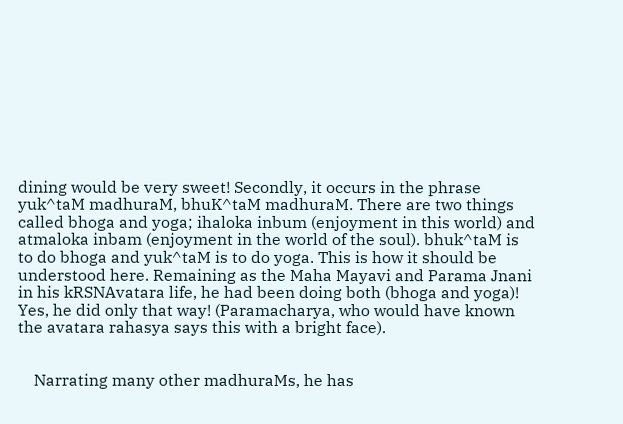dining would be very sweet! Secondly, it occurs in the phrase yuk^taM madhuraM, bhuK^taM madhuraM. There are two things called bhoga and yoga; ihaloka inbum (enjoyment in this world) and atmaloka inbam (enjoyment in the world of the soul). bhuk^taM is to do bhoga and yuk^taM is to do yoga. This is how it should be understood here. Remaining as the Maha Mayavi and Parama Jnani in his kRSNAvatara life, he had been doing both (bhoga and yoga)! Yes, he did only that way! (Paramacharya, who would have known the avatara rahasya says this with a bright face).


    Narrating many other madhuraMs, he has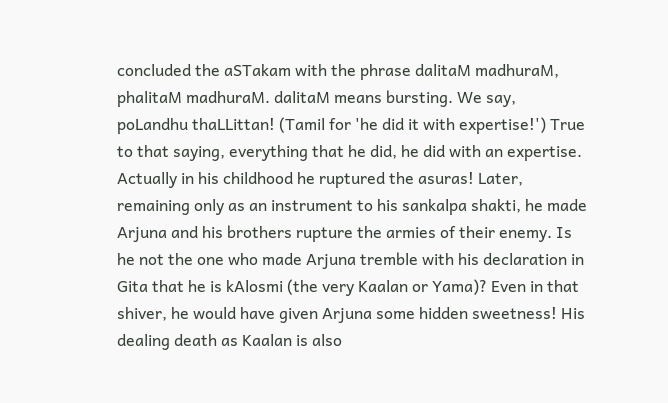concluded the aSTakam with the phrase dalitaM madhuraM, phalitaM madhuraM. dalitaM means bursting. We say, poLandhu thaLLittan! (Tamil for 'he did it with expertise!') True to that saying, everything that he did, he did with an expertise. Actually in his childhood he ruptured the asuras! Later, remaining only as an instrument to his sankalpa shakti, he made Arjuna and his brothers rupture the armies of their enemy. Is he not the one who made Arjuna tremble with his declaration in Gita that he is kAlosmi (the very Kaalan or Yama)? Even in that shiver, he would have given Arjuna some hidden sweetness! His dealing death as Kaalan is also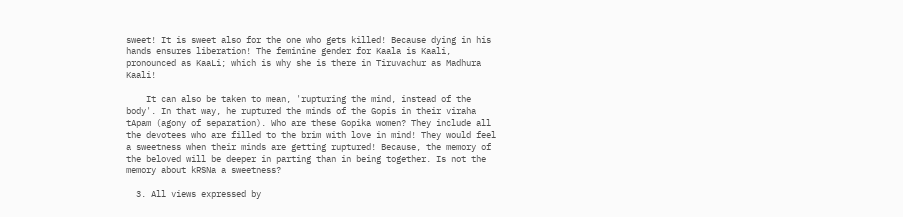sweet! It is sweet also for the one who gets killed! Because dying in his hands ensures liberation! The feminine gender for Kaala is Kaali, pronounced as KaaLi; which is why she is there in Tiruvachur as Madhura Kaali!

    It can also be taken to mean, 'rupturing the mind, instead of the body'. In that way, he ruptured the minds of the Gopis in their viraha tApam (agony of separation). Who are these Gopika women? They include all the devotees who are filled to the brim with love in mind! They would feel a sweetness when their minds are getting ruptured! Because, the memory of the beloved will be deeper in parting than in being together. Is not the memory about kRSNa a sweetness?

  3. All views expressed by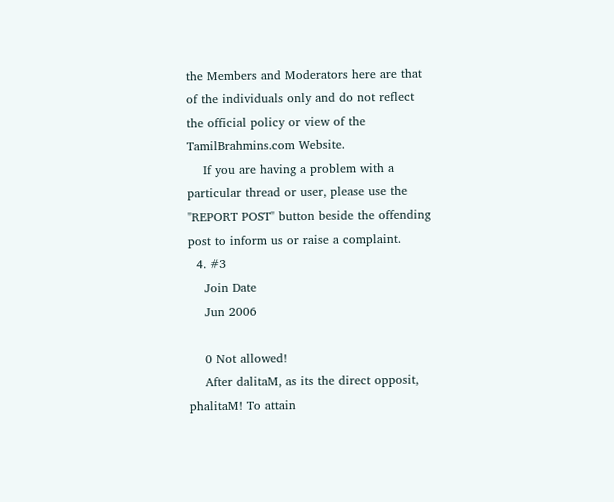the Members and Moderators here are that of the individuals only and do not reflect the official policy or view of the TamilBrahmins.com Website.
    If you are having a problem with a particular thread or user, please use the "REPORT POST" button beside the offending post to inform us or raise a complaint.
  4. #3
    Join Date
    Jun 2006

    0 Not allowed!
    After dalitaM, as its the direct opposit, phalitaM! To attain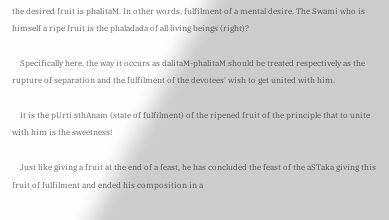the desired fruit is phalitaM. In other words, fulfilment of a mental desire. The Swami who is himself a ripe fruit is the phaladada of all living beings (right)?

    Specifically here, the way it occurs as dalitaM-phalitaM should be treated respectively as the rupture of separation and the fulfilment of the devotees' wish to get united with him.

    It is the pUrti sthAnam (state of fulfilment) of the ripened fruit of the principle that to unite with him is the sweetness!

    Just like giving a fruit at the end of a feast, he has concluded the feast of the aSTaka giving this fruit of fulfilment and ended his composition in a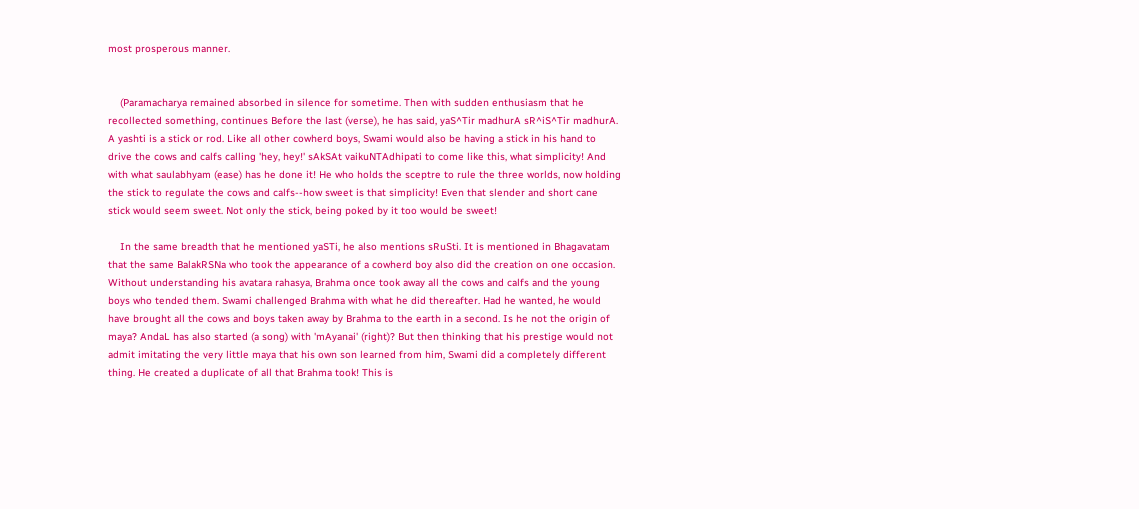most prosperous manner.


    (Paramacharya remained absorbed in silence for sometime. Then with sudden enthusiasm that he recollected something, continues Before the last (verse), he has said, yaS^Tir madhurA sR^iS^Tir madhurA. A yashti is a stick or rod. Like all other cowherd boys, Swami would also be having a stick in his hand to drive the cows and calfs calling 'hey, hey!' sAkSAt vaikuNTAdhipati to come like this, what simplicity! And with what saulabhyam (ease) has he done it! He who holds the sceptre to rule the three worlds, now holding the stick to regulate the cows and calfs--how sweet is that simplicity! Even that slender and short cane stick would seem sweet. Not only the stick, being poked by it too would be sweet!

    In the same breadth that he mentioned yaSTi, he also mentions sRuSti. It is mentioned in Bhagavatam that the same BalakRSNa who took the appearance of a cowherd boy also did the creation on one occasion. Without understanding his avatara rahasya, Brahma once took away all the cows and calfs and the young boys who tended them. Swami challenged Brahma with what he did thereafter. Had he wanted, he would have brought all the cows and boys taken away by Brahma to the earth in a second. Is he not the origin of maya? AndaL has also started (a song) with 'mAyanai' (right)? But then thinking that his prestige would not admit imitating the very little maya that his own son learned from him, Swami did a completely different thing. He created a duplicate of all that Brahma took! This is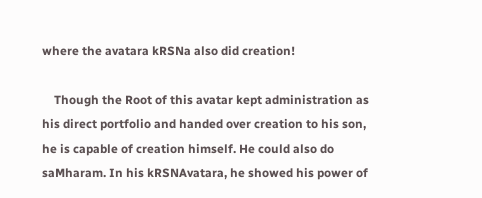where the avatara kRSNa also did creation!

    Though the Root of this avatar kept administration as his direct portfolio and handed over creation to his son, he is capable of creation himself. He could also do saMharam. In his kRSNAvatara, he showed his power of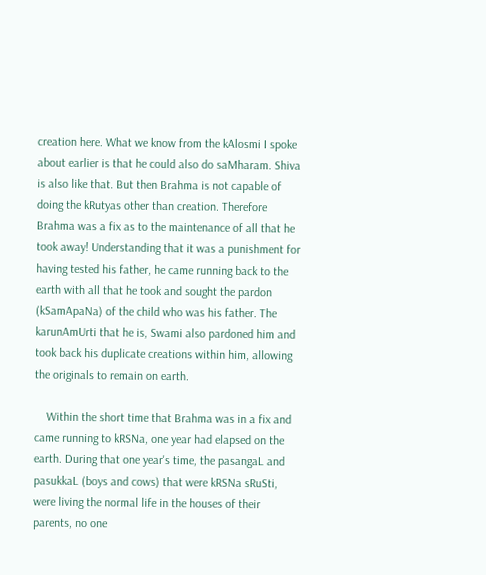creation here. What we know from the kAlosmi I spoke about earlier is that he could also do saMharam. Shiva is also like that. But then Brahma is not capable of doing the kRutyas other than creation. Therefore Brahma was a fix as to the maintenance of all that he took away! Understanding that it was a punishment for having tested his father, he came running back to the earth with all that he took and sought the pardon (kSamApaNa) of the child who was his father. The karunAmUrti that he is, Swami also pardoned him and took back his duplicate creations within him, allowing the originals to remain on earth.

    Within the short time that Brahma was in a fix and came running to kRSNa, one year had elapsed on the earth. During that one year's time, the pasangaL and pasukkaL (boys and cows) that were kRSNa sRuSti, were living the normal life in the houses of their parents, no one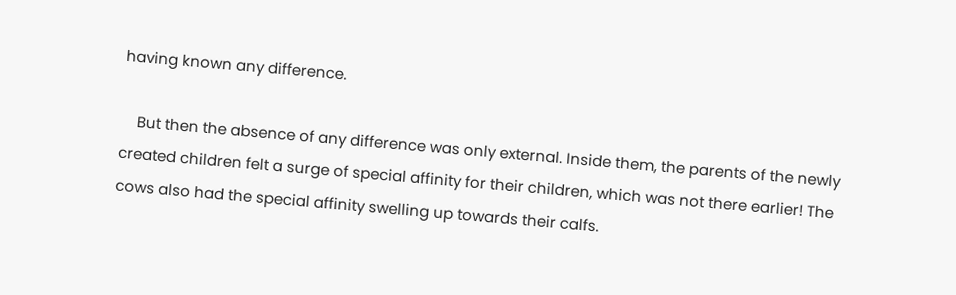having known any difference.

    But then the absence of any difference was only external. Inside them, the parents of the newly created children felt a surge of special affinity for their children, which was not there earlier! The cows also had the special affinity swelling up towards their calfs.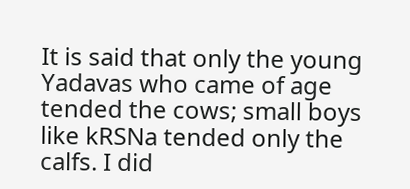It is said that only the young Yadavas who came of age tended the cows; small boys like kRSNa tended only the calfs. I did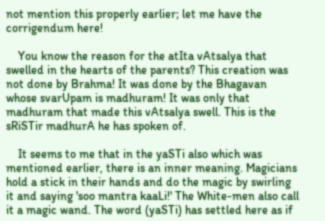not mention this properly earlier; let me have the corrigendum here!

    You know the reason for the atIta vAtsalya that swelled in the hearts of the parents? This creation was not done by Brahma! It was done by the Bhagavan whose svarUpam is madhuram! It was only that madhuram that made this vAtsalya swell. This is the sRiSTir madhurA he has spoken of.

    It seems to me that in the yaSTi also which was mentioned earlier, there is an inner meaning. Magicians hold a stick in their hands and do the magic by swirling it and saying 'soo mantra kaaLi!' The White-men also call it a magic wand. The word (yaSTi) has settled here as if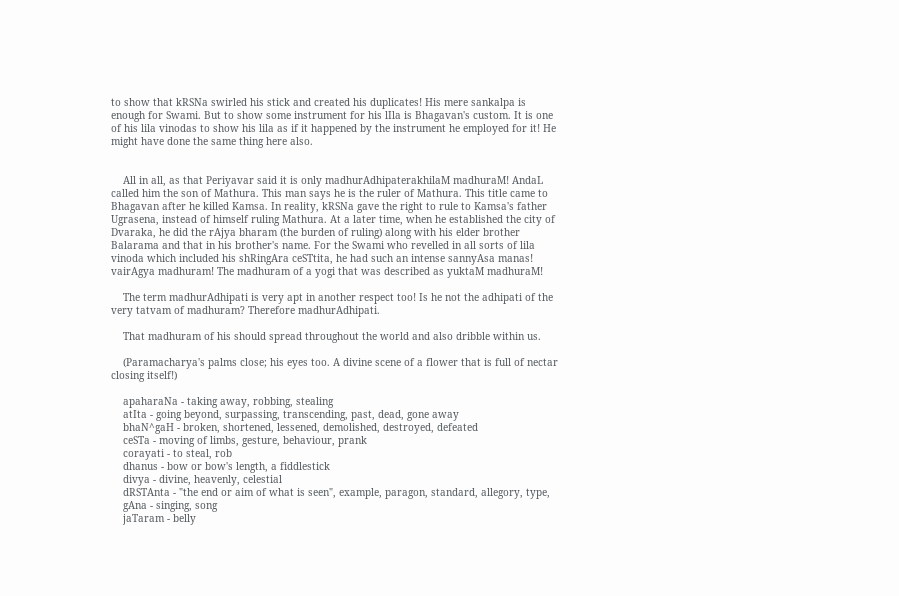to show that kRSNa swirled his stick and created his duplicates! His mere sankalpa is enough for Swami. But to show some instrument for his lIla is Bhagavan's custom. It is one of his lila vinodas to show his lila as if it happened by the instrument he employed for it! He might have done the same thing here also.


    All in all, as that Periyavar said it is only madhurAdhipaterakhilaM madhuraM! AndaL called him the son of Mathura. This man says he is the ruler of Mathura. This title came to Bhagavan after he killed Kamsa. In reality, kRSNa gave the right to rule to Kamsa's father Ugrasena, instead of himself ruling Mathura. At a later time, when he established the city of Dvaraka, he did the rAjya bharam (the burden of ruling) along with his elder brother Balarama and that in his brother's name. For the Swami who revelled in all sorts of lila vinoda which included his shRingAra ceSTtita, he had such an intense sannyAsa manas! vairAgya madhuram! The madhuram of a yogi that was described as yuktaM madhuraM!

    The term madhurAdhipati is very apt in another respect too! Is he not the adhipati of the very tatvam of madhuram? Therefore madhurAdhipati.

    That madhuram of his should spread throughout the world and also dribble within us.

    (Paramacharya's palms close; his eyes too. A divine scene of a flower that is full of nectar closing itself!)

    apaharaNa - taking away, robbing, stealing
    atIta - going beyond, surpassing, transcending, past, dead, gone away
    bhaN^gaH - broken, shortened, lessened, demolished, destroyed, defeated
    ceSTa - moving of limbs, gesture, behaviour, prank
    corayati - to steal, rob
    dhanus - bow or bow's length, a fiddlestick
    divya - divine, heavenly, celestial
    dRSTAnta - "the end or aim of what is seen", example, paragon, standard, allegory, type,
    gAna - singing, song
    jaTaram - belly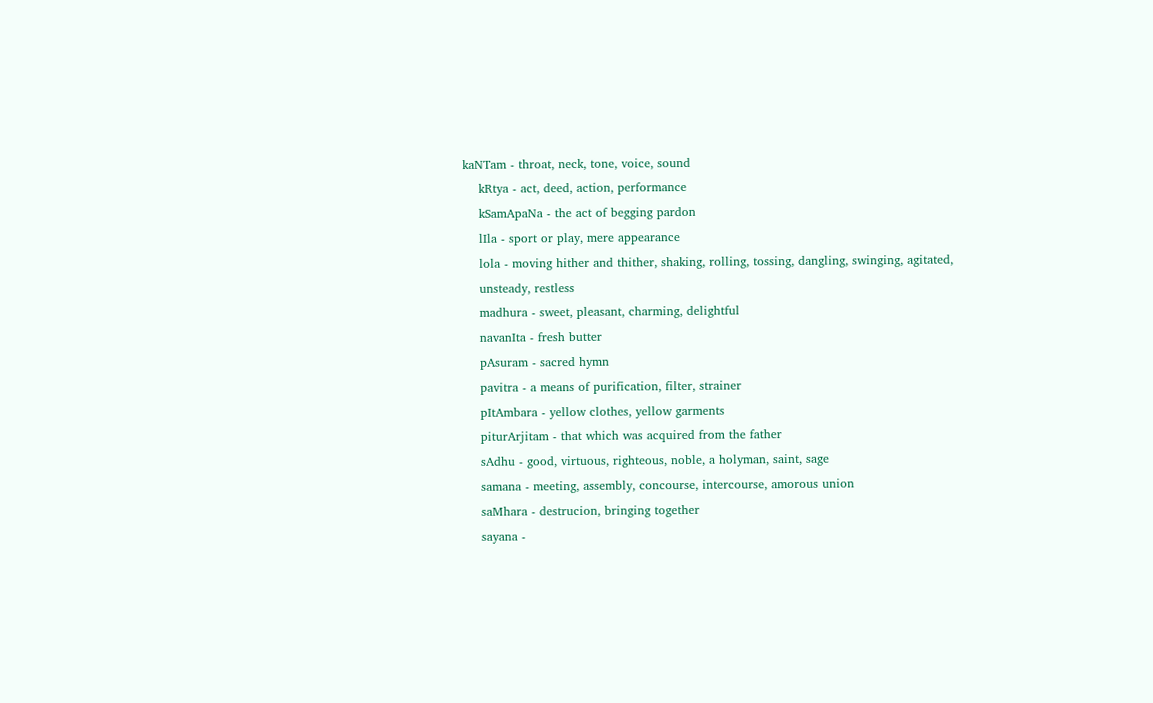kaNTam - throat, neck, tone, voice, sound
    kRtya - act, deed, action, performance
    kSamApaNa - the act of begging pardon
    lIla - sport or play, mere appearance
    lola - moving hither and thither, shaking, rolling, tossing, dangling, swinging, agitated,
    unsteady, restless
    madhura - sweet, pleasant, charming, delightful
    navanIta - fresh butter
    pAsuram - sacred hymn
    pavitra - a means of purification, filter, strainer
    pItAmbara - yellow clothes, yellow garments
    piturArjitam - that which was acquired from the father
    sAdhu - good, virtuous, righteous, noble, a holyman, saint, sage
    samana - meeting, assembly, concourse, intercourse, amorous union
    saMhara - destrucion, bringing together
    sayana -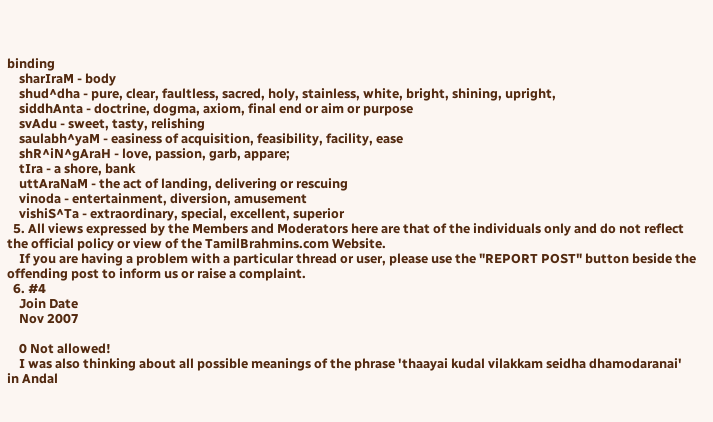binding
    sharIraM - body
    shud^dha - pure, clear, faultless, sacred, holy, stainless, white, bright, shining, upright,
    siddhAnta - doctrine, dogma, axiom, final end or aim or purpose
    svAdu - sweet, tasty, relishing
    saulabh^yaM - easiness of acquisition, feasibility, facility, ease
    shR^iN^gAraH - love, passion, garb, appare;
    tIra - a shore, bank
    uttAraNaM - the act of landing, delivering or rescuing
    vinoda - entertainment, diversion, amusement
    vishiS^Ta - extraordinary, special, excellent, superior
  5. All views expressed by the Members and Moderators here are that of the individuals only and do not reflect the official policy or view of the TamilBrahmins.com Website.
    If you are having a problem with a particular thread or user, please use the "REPORT POST" button beside the offending post to inform us or raise a complaint.
  6. #4
    Join Date
    Nov 2007

    0 Not allowed!
    I was also thinking about all possible meanings of the phrase 'thaayai kudal vilakkam seidha dhamodaranai' in Andal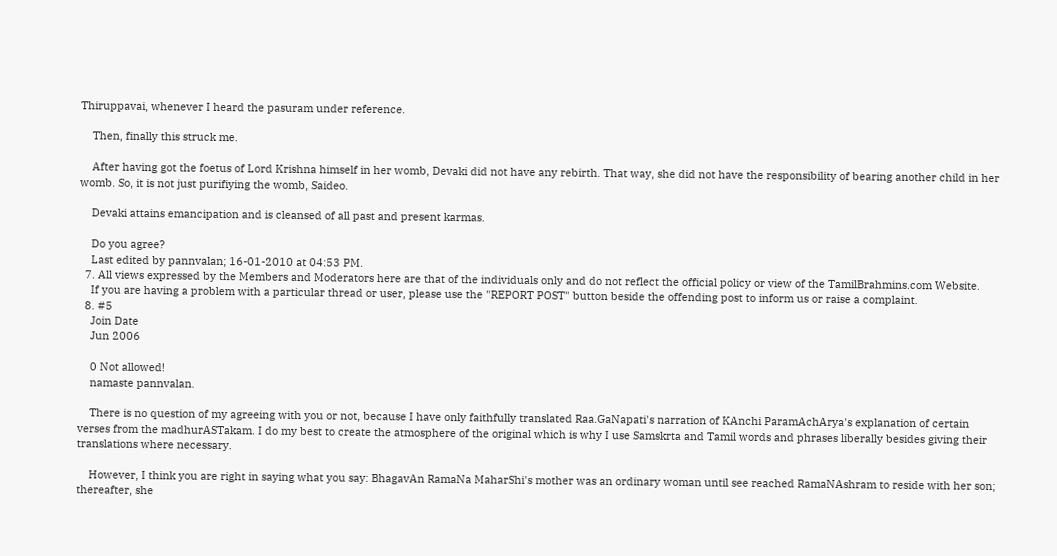Thiruppavai, whenever I heard the pasuram under reference.

    Then, finally this struck me.

    After having got the foetus of Lord Krishna himself in her womb, Devaki did not have any rebirth. That way, she did not have the responsibility of bearing another child in her womb. So, it is not just purifiying the womb, Saideo.

    Devaki attains emancipation and is cleansed of all past and present karmas.

    Do you agree?
    Last edited by pannvalan; 16-01-2010 at 04:53 PM.
  7. All views expressed by the Members and Moderators here are that of the individuals only and do not reflect the official policy or view of the TamilBrahmins.com Website.
    If you are having a problem with a particular thread or user, please use the "REPORT POST" button beside the offending post to inform us or raise a complaint.
  8. #5
    Join Date
    Jun 2006

    0 Not allowed!
    namaste pannvalan.

    There is no question of my agreeing with you or not, because I have only faithfully translated Raa.GaNapati's narration of KAnchi ParamAchArya's explanation of certain verses from the madhurASTakam. I do my best to create the atmosphere of the original which is why I use Samskrta and Tamil words and phrases liberally besides giving their translations where necessary.

    However, I think you are right in saying what you say: BhagavAn RamaNa MaharShi's mother was an ordinary woman until see reached RamaNAshram to reside with her son; thereafter, she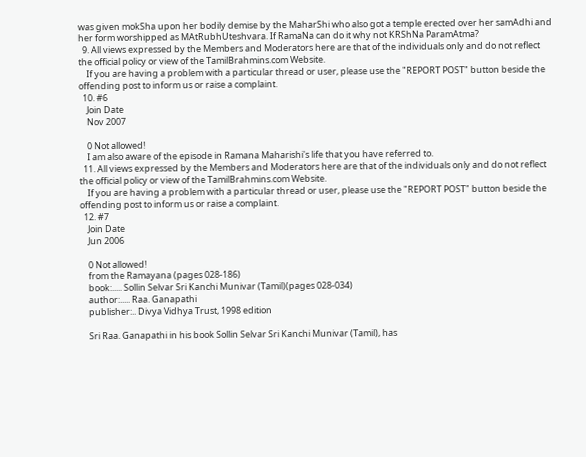was given mokSha upon her bodily demise by the MaharShi who also got a temple erected over her samAdhi and her form worshipped as MAtRubhUteshvara. If RamaNa can do it why not KRShNa ParamAtma?
  9. All views expressed by the Members and Moderators here are that of the individuals only and do not reflect the official policy or view of the TamilBrahmins.com Website.
    If you are having a problem with a particular thread or user, please use the "REPORT POST" button beside the offending post to inform us or raise a complaint.
  10. #6
    Join Date
    Nov 2007

    0 Not allowed!
    I am also aware of the episode in Ramana Maharishi's life that you have referred to.
  11. All views expressed by the Members and Moderators here are that of the individuals only and do not reflect the official policy or view of the TamilBrahmins.com Website.
    If you are having a problem with a particular thread or user, please use the "REPORT POST" button beside the offending post to inform us or raise a complaint.
  12. #7
    Join Date
    Jun 2006

    0 Not allowed!
    from the Ramayana (pages 028-186)
    book:..... Sollin Selvar Sri Kanchi Munivar (Tamil)(pages 028-034)
    author:..... Raa. Ganapathi
    publisher:.. Divya Vidhya Trust, 1998 edition

    Sri Raa. Ganapathi in his book Sollin Selvar Sri Kanchi Munivar (Tamil), has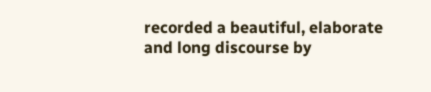recorded a beautiful, elaborate and long discourse by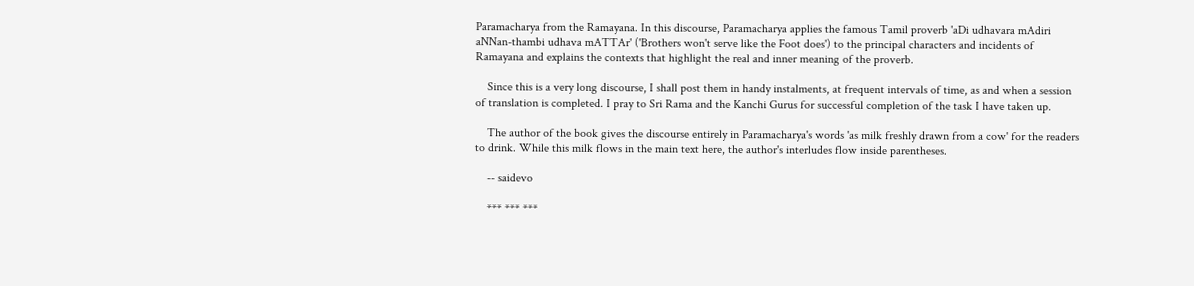Paramacharya from the Ramayana. In this discourse, Paramacharya applies the famous Tamil proverb 'aDi udhavara mAdiri aNNan-thambi udhava mATTAr' ('Brothers won't serve like the Foot does') to the principal characters and incidents of Ramayana and explains the contexts that highlight the real and inner meaning of the proverb.

    Since this is a very long discourse, I shall post them in handy instalments, at frequent intervals of time, as and when a session of translation is completed. I pray to Sri Rama and the Kanchi Gurus for successful completion of the task I have taken up.

    The author of the book gives the discourse entirely in Paramacharya's words 'as milk freshly drawn from a cow' for the readers to drink. While this milk flows in the main text here, the author's interludes flow inside parentheses.

    -- saidevo

    *** *** ***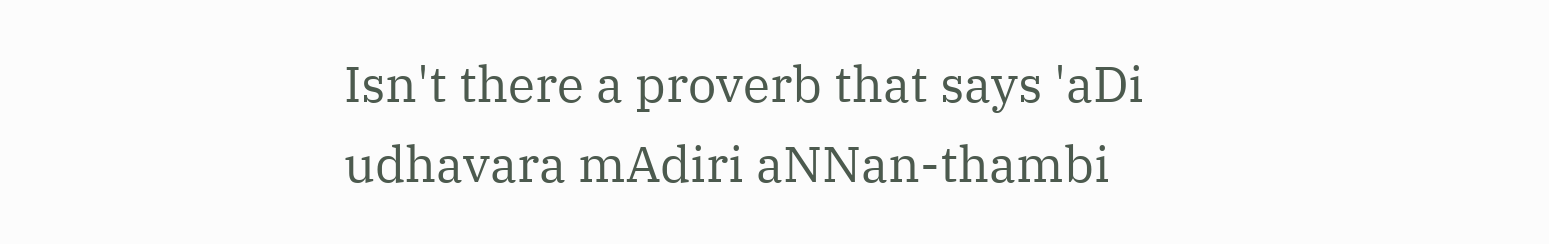Isn't there a proverb that says 'aDi udhavara mAdiri aNNan-thambi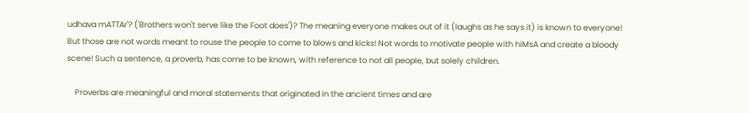udhava mATTAr'? ('Brothers won't serve like the Foot does')? The meaning everyone makes out of it (laughs as he says it) is known to everyone! But those are not words meant to rouse the people to come to blows and kicks! Not words to motivate people with hiMsA and create a bloody scene! Such a sentence, a proverb, has come to be known, with reference to not all people, but solely children.

    Proverbs are meaningful and moral statements that originated in the ancient times and are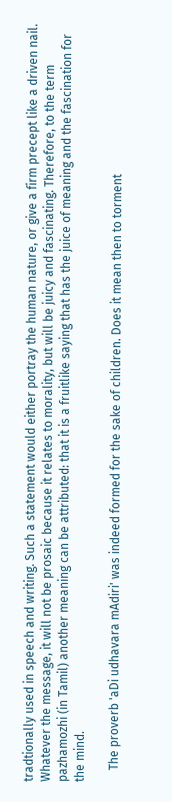tradtionally used in speech and writing. Such a statement would either portray the human nature, or give a firm precept like a driven nail. Whatever the message, it will not be prosaic because it relates to morality, but will be juicy and fascinating. Therefore, to the term pazhamozhi (in Tamil) another meaning can be attributed: that it is a fruitlike saying that has the juice of meaning and the fascination for the mind.

    The proverb 'aDi udhavara mAdiri' was indeed formed for the sake of children. Does it mean then to torment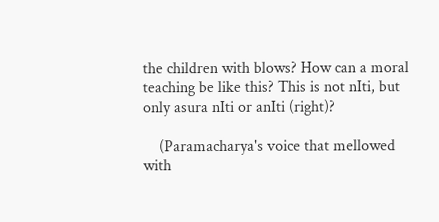the children with blows? How can a moral teaching be like this? This is not nIti, but only asura nIti or anIti (right)?

    (Paramacharya's voice that mellowed with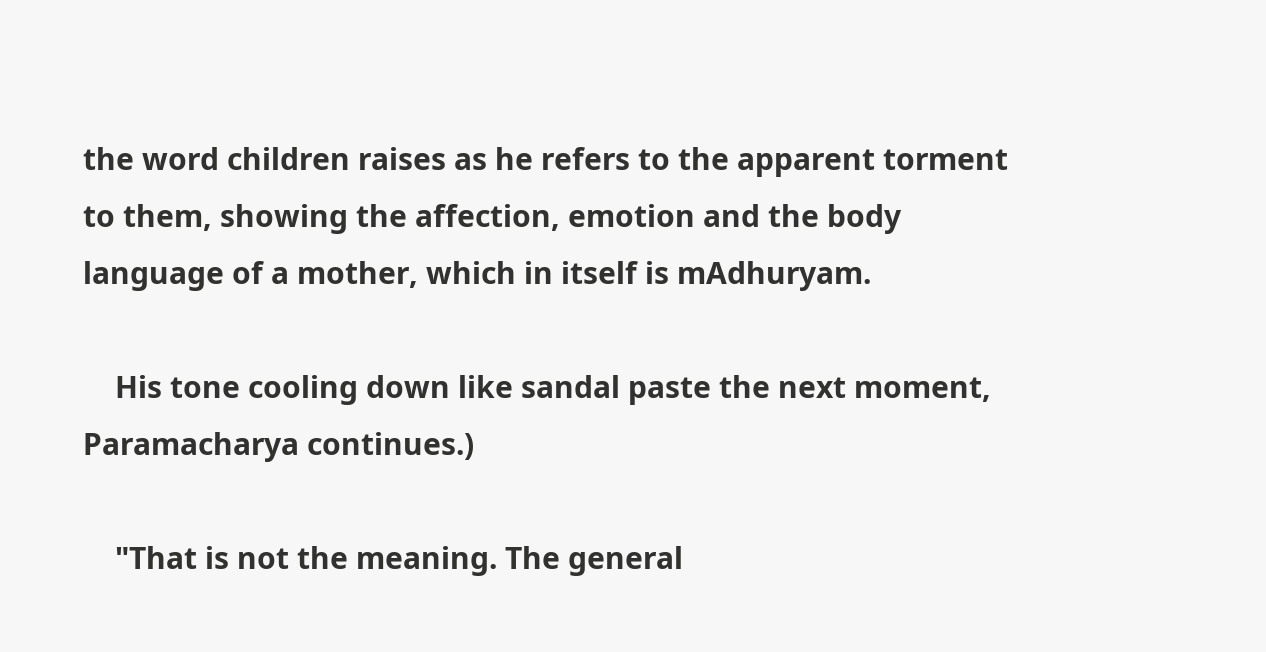the word children raises as he refers to the apparent torment to them, showing the affection, emotion and the body language of a mother, which in itself is mAdhuryam.

    His tone cooling down like sandal paste the next moment, Paramacharya continues.)

    "That is not the meaning. The general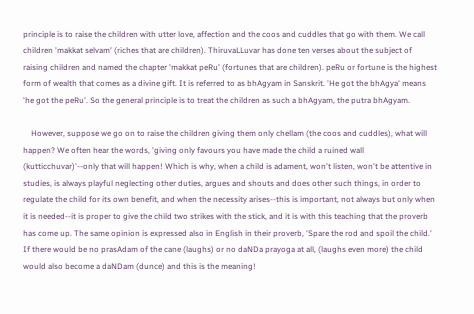principle is to raise the children with utter love, affection and the coos and cuddles that go with them. We call children 'makkat selvam' (riches that are children). ThiruvaLLuvar has done ten verses about the subject of raising children and named the chapter 'makkat peRu' (fortunes that are children). peRu or fortune is the highest form of wealth that comes as a divine gift. It is referred to as bhAgyam in Sanskrit. 'He got the bhAgya' means 'he got the peRu'. So the general principle is to treat the children as such a bhAgyam, the putra bhAgyam.

    However, suppose we go on to raise the children giving them only chellam (the coos and cuddles), what will happen? We often hear the words, 'giving only favours you have made the child a ruined wall (kutticchuvar)'--only that will happen! Which is why, when a child is adament, won't listen, won't be attentive in studies, is always playful neglecting other duties, argues and shouts and does other such things, in order to regulate the child for its own benefit, and when the necessity arises--this is important, not always but only when it is needed--it is proper to give the child two strikes with the stick, and it is with this teaching that the proverb has come up. The same opinion is expressed also in English in their proverb, 'Spare the rod and spoil the child.' If there would be no prasAdam of the cane (laughs) or no daNDa prayoga at all, (laughs even more) the child would also become a daNDam (dunce) and this is the meaning!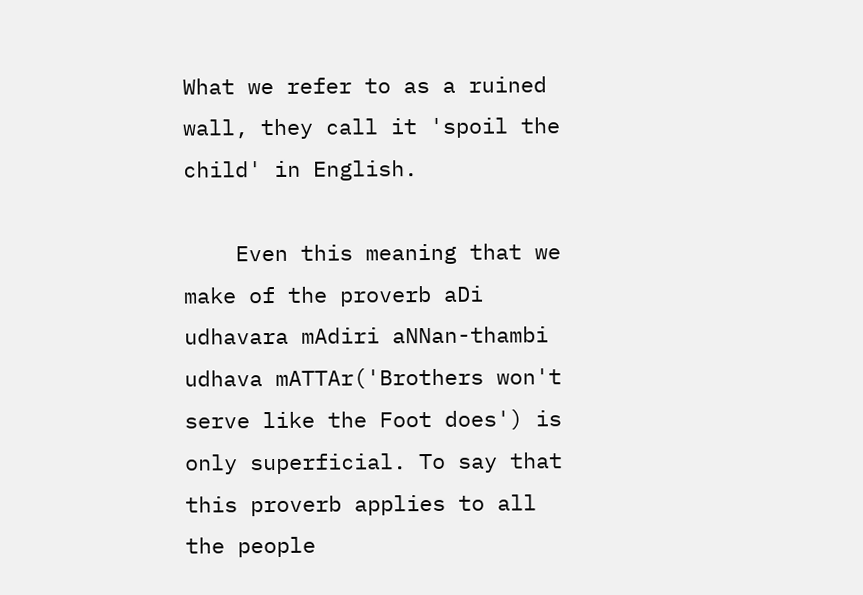What we refer to as a ruined wall, they call it 'spoil the child' in English.

    Even this meaning that we make of the proverb aDi udhavara mAdiri aNNan-thambi udhava mATTAr('Brothers won't serve like the Foot does') is only superficial. To say that this proverb applies to all the people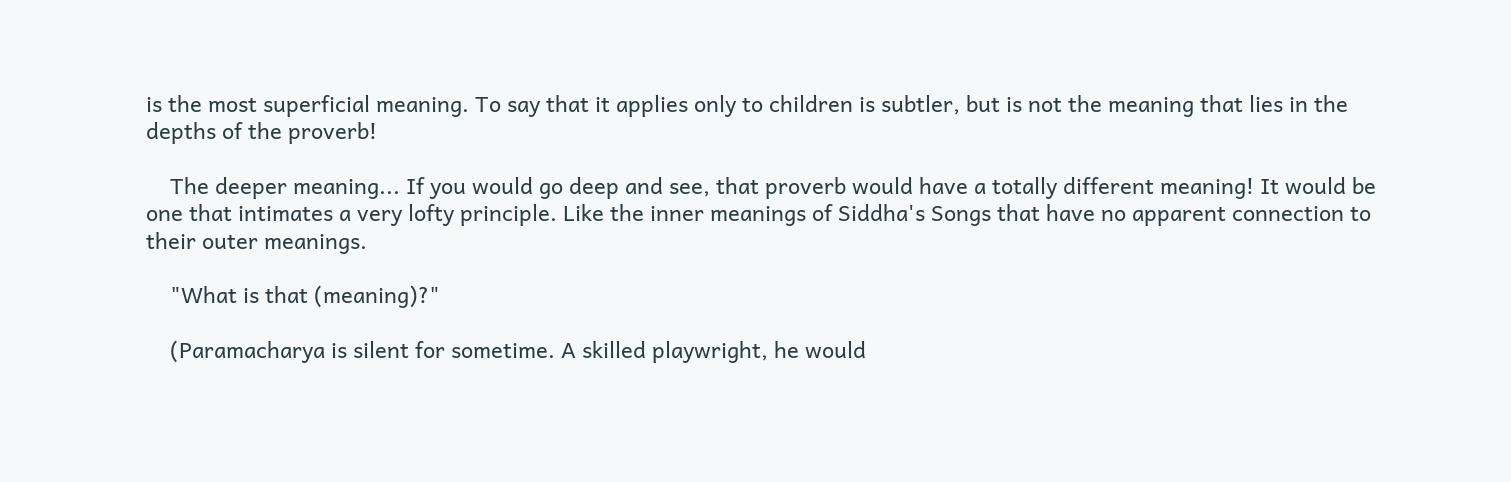is the most superficial meaning. To say that it applies only to children is subtler, but is not the meaning that lies in the depths of the proverb!

    The deeper meaning... If you would go deep and see, that proverb would have a totally different meaning! It would be one that intimates a very lofty principle. Like the inner meanings of Siddha's Songs that have no apparent connection to their outer meanings.

    "What is that (meaning)?"

    (Paramacharya is silent for sometime. A skilled playwright, he would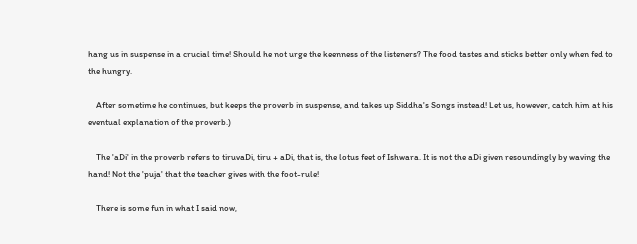hang us in suspense in a crucial time! Should he not urge the keenness of the listeners? The food tastes and sticks better only when fed to the hungry.

    After sometime he continues, but keeps the proverb in suspense, and takes up Siddha's Songs instead! Let us, however, catch him at his eventual explanation of the proverb.)

    The 'aDi' in the proverb refers to tiruvaDi, tiru + aDi, that is, the lotus feet of Ishwara. It is not the aDi given resoundingly by waving the hand! Not the 'puja' that the teacher gives with the foot-rule!

    There is some fun in what I said now,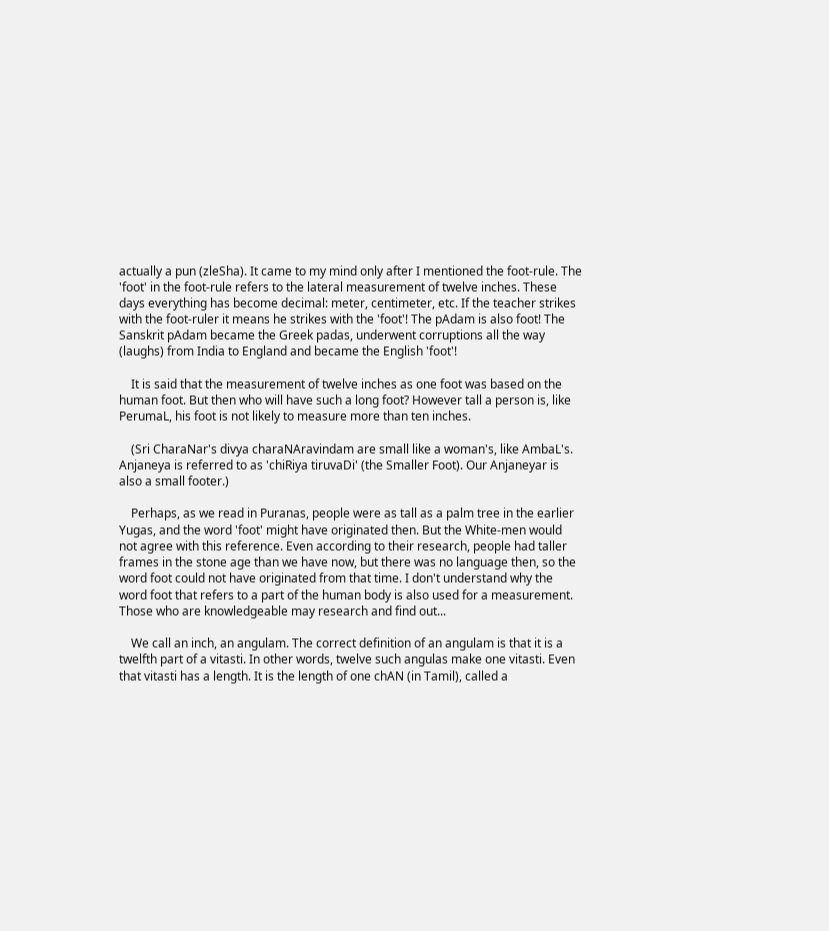actually a pun (zleSha). It came to my mind only after I mentioned the foot-rule. The 'foot' in the foot-rule refers to the lateral measurement of twelve inches. These days everything has become decimal: meter, centimeter, etc. If the teacher strikes with the foot-ruler it means he strikes with the 'foot'! The pAdam is also foot! The Sanskrit pAdam became the Greek padas, underwent corruptions all the way (laughs) from India to England and became the English 'foot'!

    It is said that the measurement of twelve inches as one foot was based on the human foot. But then who will have such a long foot? However tall a person is, like PerumaL, his foot is not likely to measure more than ten inches.

    (Sri CharaNar's divya charaNAravindam are small like a woman's, like AmbaL's. Anjaneya is referred to as 'chiRiya tiruvaDi' (the Smaller Foot). Our Anjaneyar is also a small footer.)

    Perhaps, as we read in Puranas, people were as tall as a palm tree in the earlier Yugas, and the word 'foot' might have originated then. But the White-men would not agree with this reference. Even according to their research, people had taller frames in the stone age than we have now, but there was no language then, so the word foot could not have originated from that time. I don't understand why the word foot that refers to a part of the human body is also used for a measurement. Those who are knowledgeable may research and find out...

    We call an inch, an angulam. The correct definition of an angulam is that it is a twelfth part of a vitasti. In other words, twelve such angulas make one vitasti. Even that vitasti has a length. It is the length of one chAN (in Tamil), called a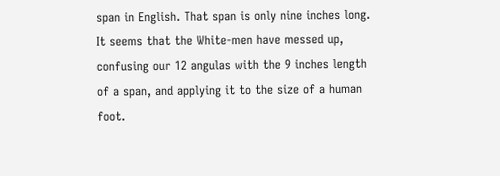span in English. That span is only nine inches long. It seems that the White-men have messed up, confusing our 12 angulas with the 9 inches length of a span, and applying it to the size of a human foot.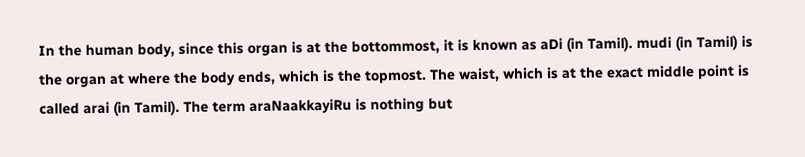In the human body, since this organ is at the bottommost, it is known as aDi (in Tamil). mudi (in Tamil) is the organ at where the body ends, which is the topmost. The waist, which is at the exact middle point is called arai (in Tamil). The term araNaakkayiRu is nothing but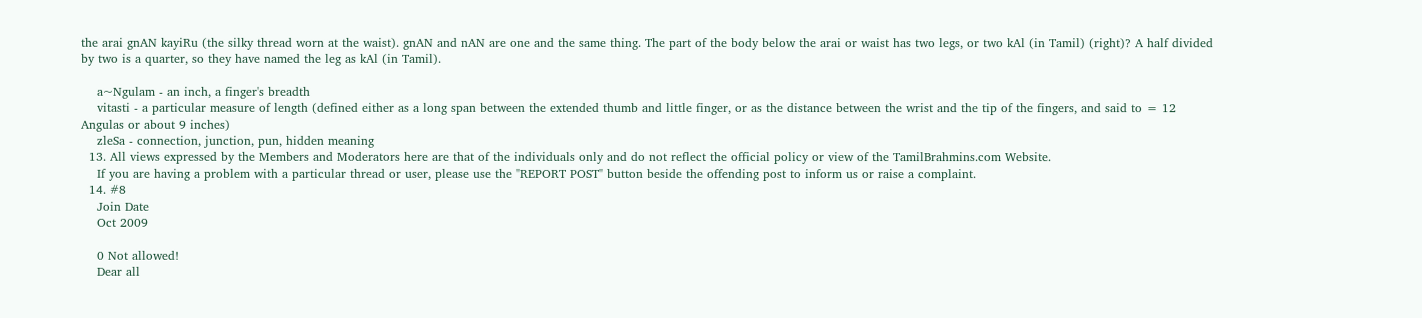the arai gnAN kayiRu (the silky thread worn at the waist). gnAN and nAN are one and the same thing. The part of the body below the arai or waist has two legs, or two kAl (in Tamil) (right)? A half divided by two is a quarter, so they have named the leg as kAl (in Tamil).

    a~Ngulam - an inch, a finger's breadth
    vitasti - a particular measure of length (defined either as a long span between the extended thumb and little finger, or as the distance between the wrist and the tip of the fingers, and said to = 12 Angulas or about 9 inches)
    zleSa - connection, junction, pun, hidden meaning
  13. All views expressed by the Members and Moderators here are that of the individuals only and do not reflect the official policy or view of the TamilBrahmins.com Website.
    If you are having a problem with a particular thread or user, please use the "REPORT POST" button beside the offending post to inform us or raise a complaint.
  14. #8
    Join Date
    Oct 2009

    0 Not allowed!
    Dear all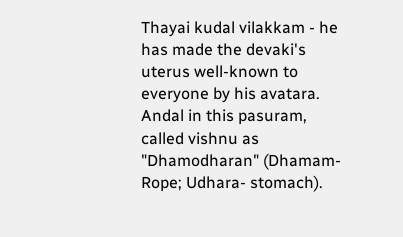Thayai kudal vilakkam - he has made the devaki's uterus well-known to everyone by his avatara. Andal in this pasuram, called vishnu as "Dhamodharan" (Dhamam- Rope; Udhara- stomach).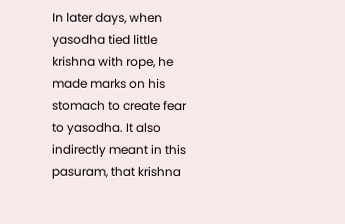In later days, when yasodha tied little krishna with rope, he made marks on his stomach to create fear to yasodha. It also indirectly meant in this pasuram, that krishna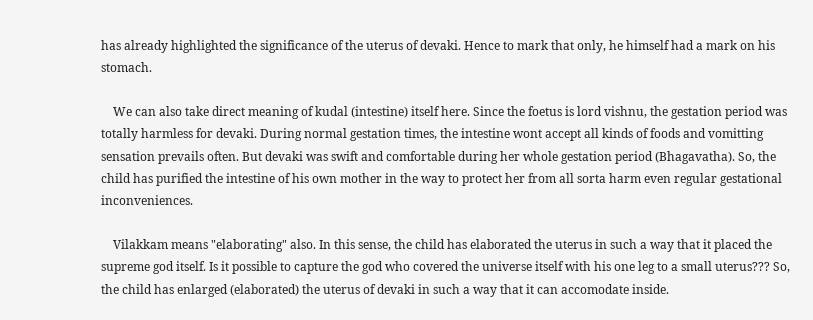has already highlighted the significance of the uterus of devaki. Hence to mark that only, he himself had a mark on his stomach.

    We can also take direct meaning of kudal (intestine) itself here. Since the foetus is lord vishnu, the gestation period was totally harmless for devaki. During normal gestation times, the intestine wont accept all kinds of foods and vomitting sensation prevails often. But devaki was swift and comfortable during her whole gestation period (Bhagavatha). So, the child has purified the intestine of his own mother in the way to protect her from all sorta harm even regular gestational inconveniences.

    Vilakkam means "elaborating" also. In this sense, the child has elaborated the uterus in such a way that it placed the supreme god itself. Is it possible to capture the god who covered the universe itself with his one leg to a small uterus??? So, the child has enlarged (elaborated) the uterus of devaki in such a way that it can accomodate inside.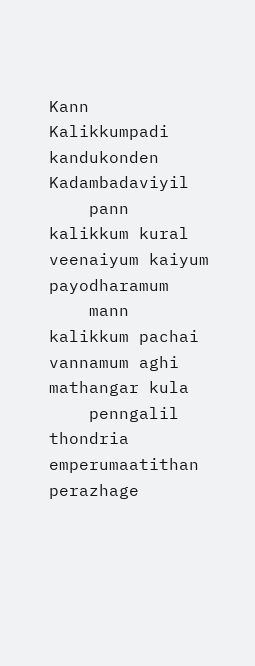Kann Kalikkumpadi kandukonden Kadambadaviyil
    pann kalikkum kural veenaiyum kaiyum payodharamum
    mann kalikkum pachai vannamum aghi mathangar kula
    penngalil thondria emperumaatithan perazhage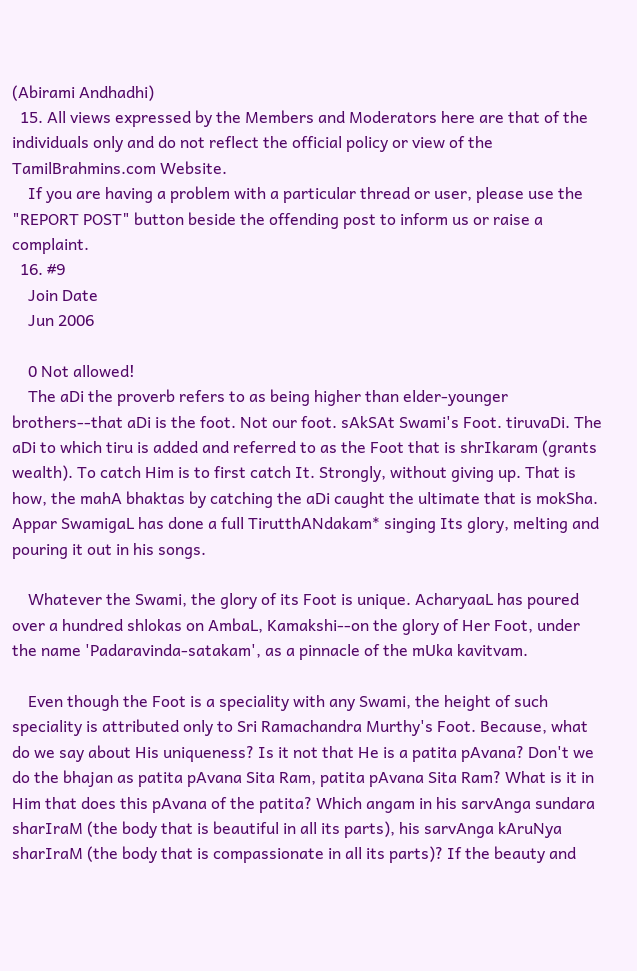(Abirami Andhadhi)
  15. All views expressed by the Members and Moderators here are that of the individuals only and do not reflect the official policy or view of the TamilBrahmins.com Website.
    If you are having a problem with a particular thread or user, please use the "REPORT POST" button beside the offending post to inform us or raise a complaint.
  16. #9
    Join Date
    Jun 2006

    0 Not allowed!
    The aDi the proverb refers to as being higher than elder-younger brothers--that aDi is the foot. Not our foot. sAkSAt Swami's Foot. tiruvaDi. The aDi to which tiru is added and referred to as the Foot that is shrIkaram (grants wealth). To catch Him is to first catch It. Strongly, without giving up. That is how, the mahA bhaktas by catching the aDi caught the ultimate that is mokSha. Appar SwamigaL has done a full TirutthANdakam* singing Its glory, melting and pouring it out in his songs.

    Whatever the Swami, the glory of its Foot is unique. AcharyaaL has poured over a hundred shlokas on AmbaL, Kamakshi--on the glory of Her Foot, under the name 'Padaravinda-satakam', as a pinnacle of the mUka kavitvam.

    Even though the Foot is a speciality with any Swami, the height of such speciality is attributed only to Sri Ramachandra Murthy's Foot. Because, what do we say about His uniqueness? Is it not that He is a patita pAvana? Don't we do the bhajan as patita pAvana Sita Ram, patita pAvana Sita Ram? What is it in Him that does this pAvana of the patita? Which angam in his sarvAnga sundara sharIraM (the body that is beautiful in all its parts), his sarvAnga kAruNya sharIraM (the body that is compassionate in all its parts)? If the beauty and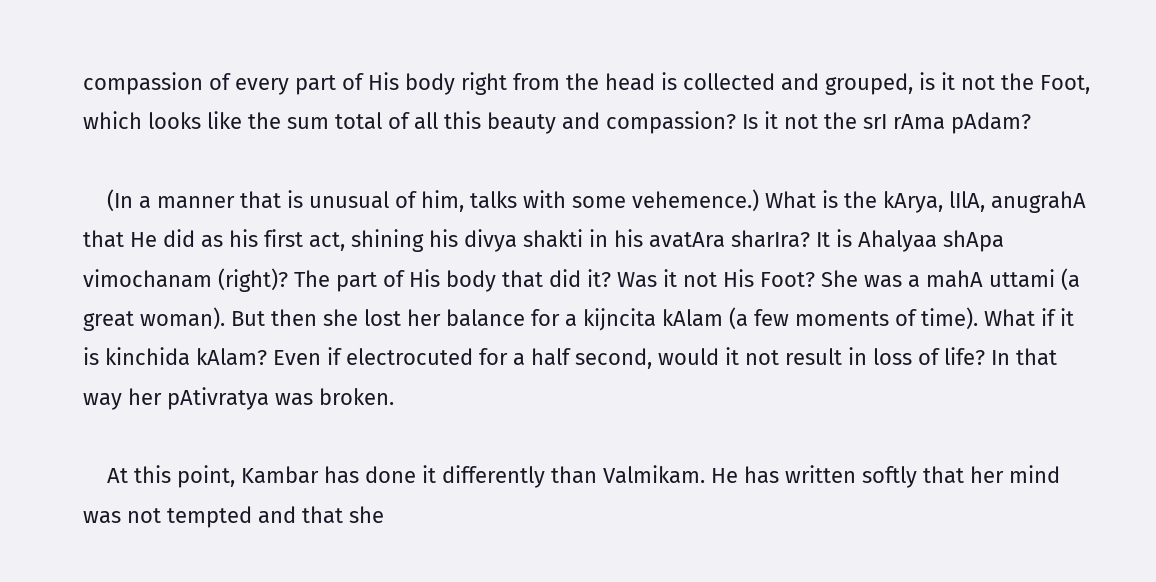compassion of every part of His body right from the head is collected and grouped, is it not the Foot, which looks like the sum total of all this beauty and compassion? Is it not the srI rAma pAdam?

    (In a manner that is unusual of him, talks with some vehemence.) What is the kArya, lIlA, anugrahA that He did as his first act, shining his divya shakti in his avatAra sharIra? It is Ahalyaa shApa vimochanam (right)? The part of His body that did it? Was it not His Foot? She was a mahA uttami (a great woman). But then she lost her balance for a kijncita kAlam (a few moments of time). What if it is kinchida kAlam? Even if electrocuted for a half second, would it not result in loss of life? In that way her pAtivratya was broken.

    At this point, Kambar has done it differently than Valmikam. He has written softly that her mind was not tempted and that she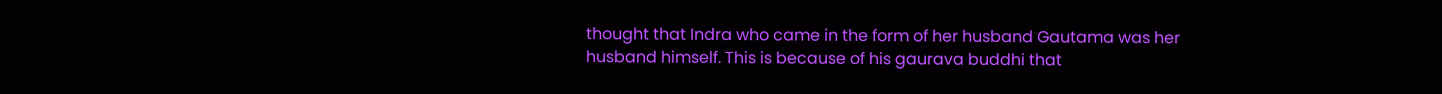thought that Indra who came in the form of her husband Gautama was her husband himself. This is because of his gaurava buddhi that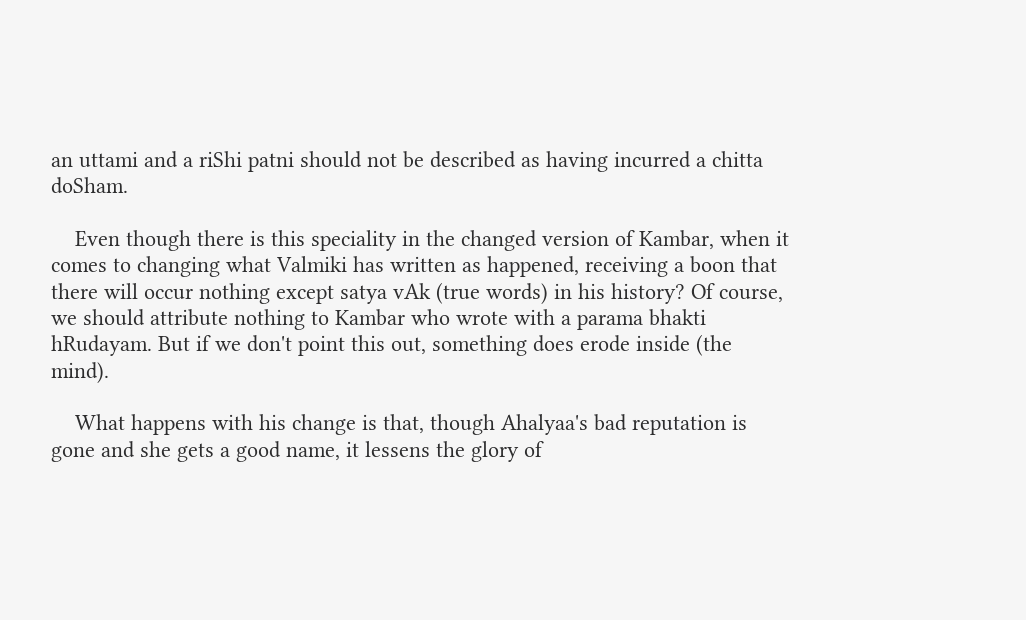an uttami and a riShi patni should not be described as having incurred a chitta doSham.

    Even though there is this speciality in the changed version of Kambar, when it comes to changing what Valmiki has written as happened, receiving a boon that there will occur nothing except satya vAk (true words) in his history? Of course, we should attribute nothing to Kambar who wrote with a parama bhakti hRudayam. But if we don't point this out, something does erode inside (the mind).

    What happens with his change is that, though Ahalyaa's bad reputation is gone and she gets a good name, it lessens the glory of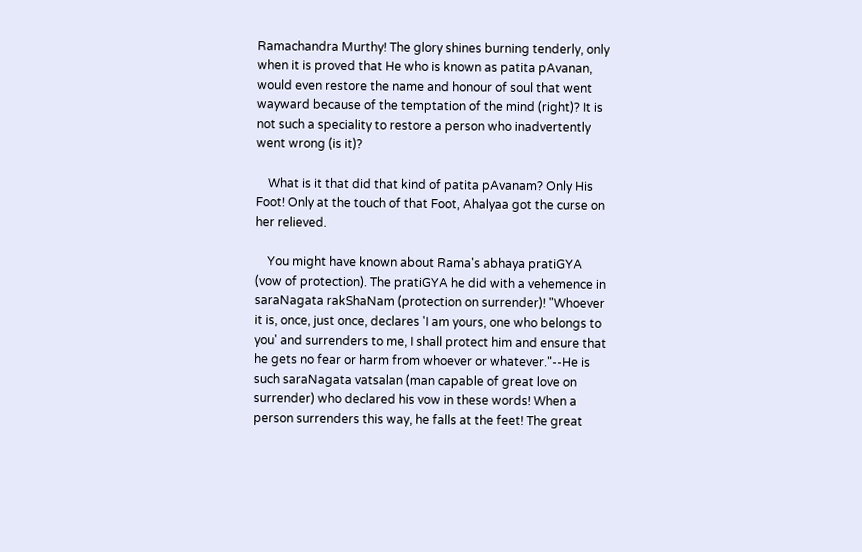Ramachandra Murthy! The glory shines burning tenderly, only when it is proved that He who is known as patita pAvanan, would even restore the name and honour of soul that went wayward because of the temptation of the mind (right)? It is not such a speciality to restore a person who inadvertently went wrong (is it)?

    What is it that did that kind of patita pAvanam? Only His Foot! Only at the touch of that Foot, Ahalyaa got the curse on her relieved.

    You might have known about Rama's abhaya pratiGYA (vow of protection). The pratiGYA he did with a vehemence in saraNagata rakShaNam (protection on surrender)! "Whoever it is, once, just once, declares 'I am yours, one who belongs to you' and surrenders to me, I shall protect him and ensure that he gets no fear or harm from whoever or whatever."--He is such saraNagata vatsalan (man capable of great love on surrender) who declared his vow in these words! When a person surrenders this way, he falls at the feet! The great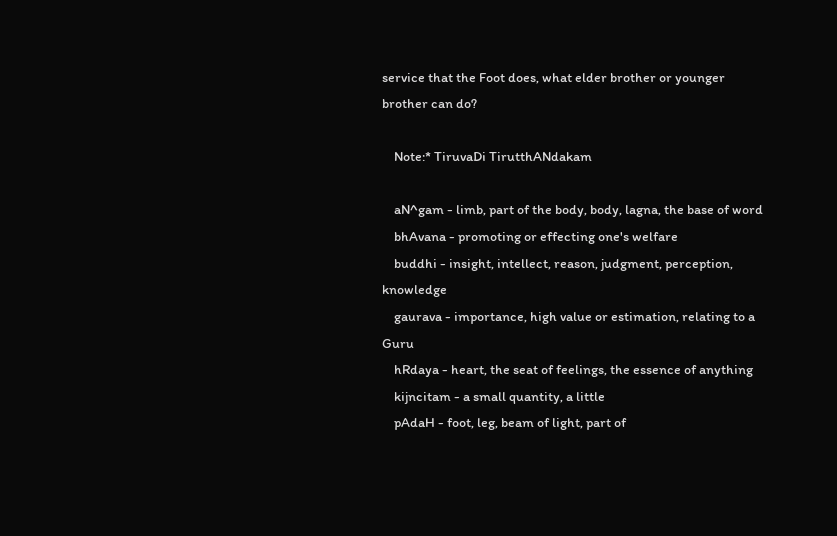service that the Foot does, what elder brother or younger brother can do?

    Note:* TiruvaDi TirutthANdakam

    aN^gam - limb, part of the body, body, lagna, the base of word
    bhAvana - promoting or effecting one's welfare
    buddhi - insight, intellect, reason, judgment, perception, knowledge
    gaurava - importance, high value or estimation, relating to a Guru
    hRdaya - heart, the seat of feelings, the essence of anything
    kijncitam - a small quantity, a little
    pAdaH - foot, leg, beam of light, part of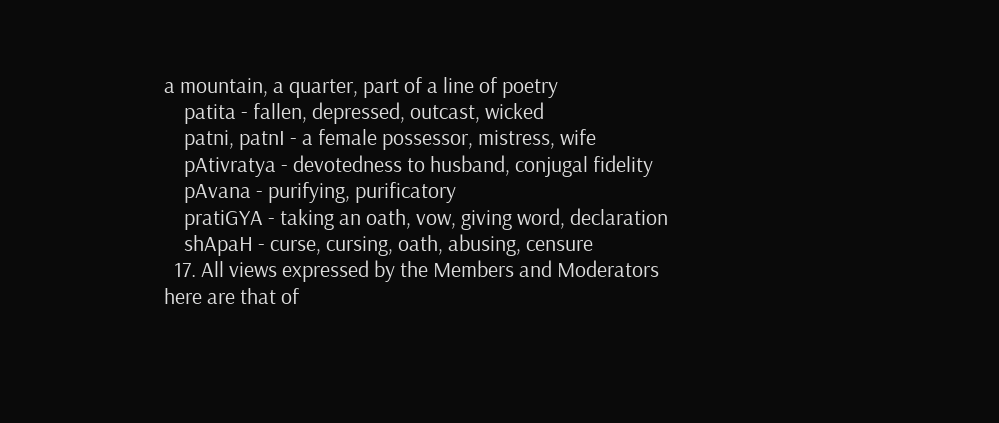a mountain, a quarter, part of a line of poetry
    patita - fallen, depressed, outcast, wicked
    patni, patnI - a female possessor, mistress, wife
    pAtivratya - devotedness to husband, conjugal fidelity
    pAvana - purifying, purificatory
    pratiGYA - taking an oath, vow, giving word, declaration
    shApaH - curse, cursing, oath, abusing, censure
  17. All views expressed by the Members and Moderators here are that of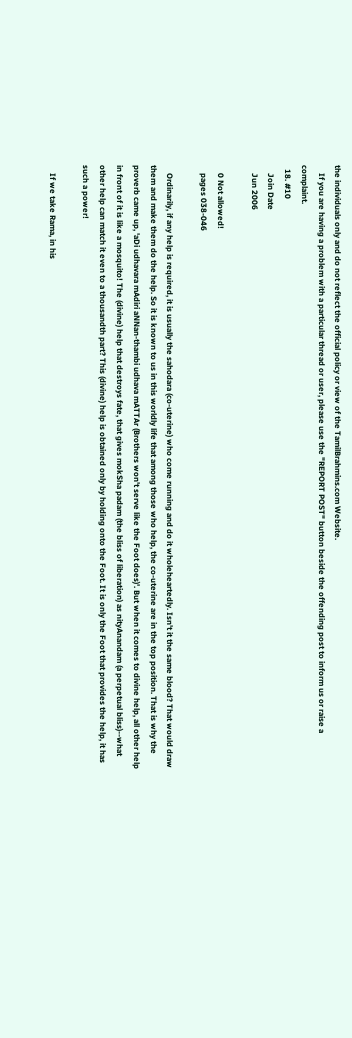the individuals only and do not reflect the official policy or view of the TamilBrahmins.com Website.
    If you are having a problem with a particular thread or user, please use the "REPORT POST" button beside the offending post to inform us or raise a complaint.
  18. #10
    Join Date
    Jun 2006

    0 Not allowed!
    pages 038-046

    Ordinarily, if any help is required, it is usually the sahodara (co-uterine) who come running and do it wholeheartedly. Isn't it the same blood? That would draw them and make them do the help. So it is known to us in this worldly life that among those who help, the co-uterine are in the top position. That is why the proverb came up, 'aDi udhavara mAdiri aNNan-thambi udhava mATTAr (Brothers won't serve like the Foot does)'. But when it comes to divine help, all other help in front of it is like a mosquito! The (divine) help that destroys fate, that gives mokSha padam (the bliss of liberation) as nityAnandam (a perpetual bliss)--what other help can match it even to a thousandth part? This (divine) help is obtained only by holding onto the Foot. It is only the Foot that provides the help, it has such a power!

    If we take Rama, in his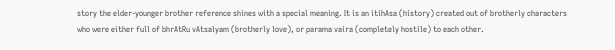story the elder-younger brother reference shines with a special meaning. It is an itihAsa (history) created out of brotherly characters who were either full of bhrAtRu vAtsalyam (brotherly love), or parama vaira (completely hostile) to each other.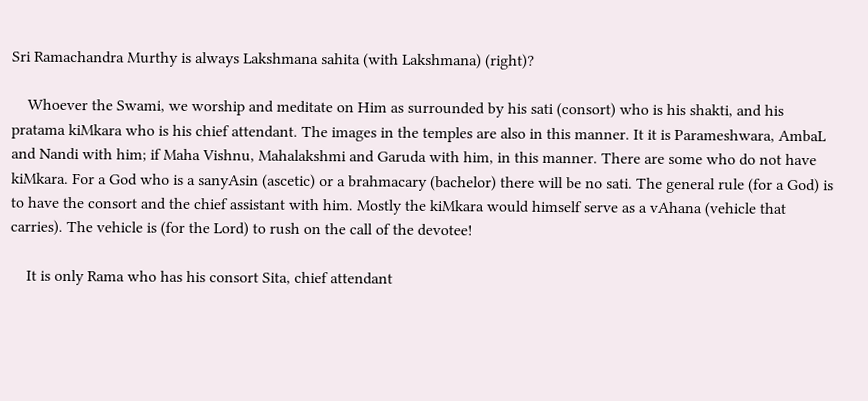Sri Ramachandra Murthy is always Lakshmana sahita (with Lakshmana) (right)?

    Whoever the Swami, we worship and meditate on Him as surrounded by his sati (consort) who is his shakti, and his pratama kiMkara who is his chief attendant. The images in the temples are also in this manner. It it is Parameshwara, AmbaL and Nandi with him; if Maha Vishnu, Mahalakshmi and Garuda with him, in this manner. There are some who do not have kiMkara. For a God who is a sanyAsin (ascetic) or a brahmacary (bachelor) there will be no sati. The general rule (for a God) is to have the consort and the chief assistant with him. Mostly the kiMkara would himself serve as a vAhana (vehicle that carries). The vehicle is (for the Lord) to rush on the call of the devotee!

    It is only Rama who has his consort Sita, chief attendant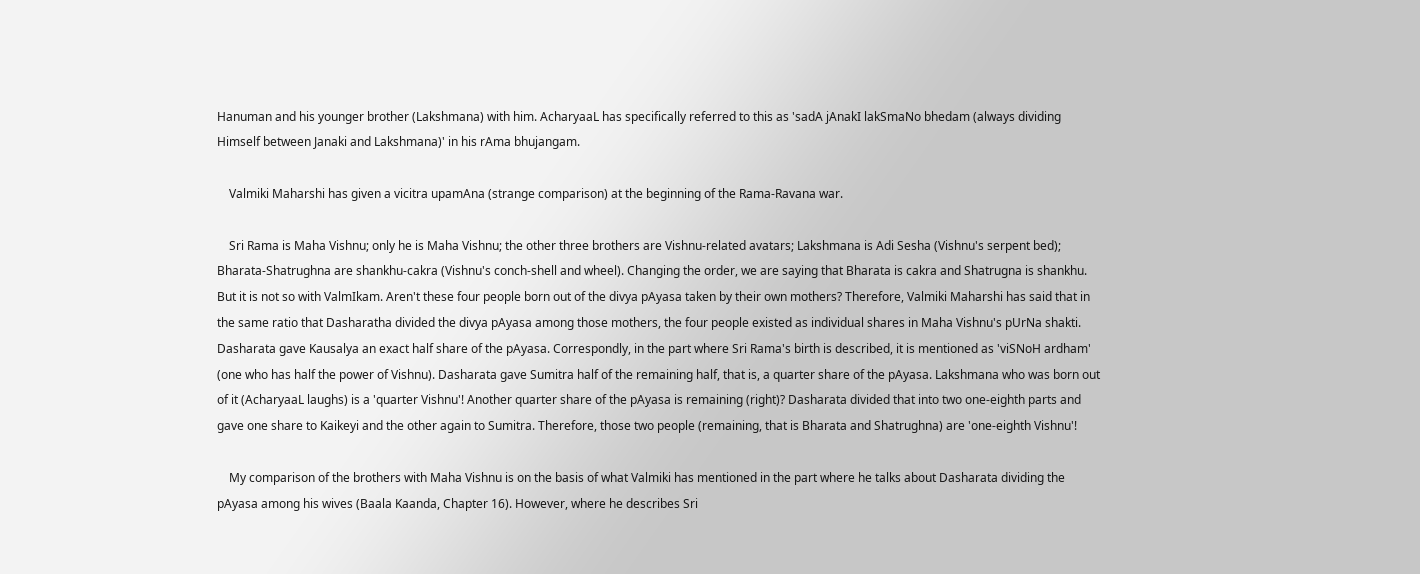Hanuman and his younger brother (Lakshmana) with him. AcharyaaL has specifically referred to this as 'sadA jAnakI lakSmaNo bhedam (always dividing Himself between Janaki and Lakshmana)' in his rAma bhujangam.

    Valmiki Maharshi has given a vicitra upamAna (strange comparison) at the beginning of the Rama-Ravana war.

    Sri Rama is Maha Vishnu; only he is Maha Vishnu; the other three brothers are Vishnu-related avatars; Lakshmana is Adi Sesha (Vishnu's serpent bed); Bharata-Shatrughna are shankhu-cakra (Vishnu's conch-shell and wheel). Changing the order, we are saying that Bharata is cakra and Shatrugna is shankhu. But it is not so with ValmIkam. Aren't these four people born out of the divya pAyasa taken by their own mothers? Therefore, Valmiki Maharshi has said that in the same ratio that Dasharatha divided the divya pAyasa among those mothers, the four people existed as individual shares in Maha Vishnu's pUrNa shakti. Dasharata gave Kausalya an exact half share of the pAyasa. Correspondly, in the part where Sri Rama's birth is described, it is mentioned as 'viSNoH ardham' (one who has half the power of Vishnu). Dasharata gave Sumitra half of the remaining half, that is, a quarter share of the pAyasa. Lakshmana who was born out of it (AcharyaaL laughs) is a 'quarter Vishnu'! Another quarter share of the pAyasa is remaining (right)? Dasharata divided that into two one-eighth parts and gave one share to Kaikeyi and the other again to Sumitra. Therefore, those two people (remaining, that is Bharata and Shatrughna) are 'one-eighth Vishnu'!

    My comparison of the brothers with Maha Vishnu is on the basis of what Valmiki has mentioned in the part where he talks about Dasharata dividing the pAyasa among his wives (Baala Kaanda, Chapter 16). However, where he describes Sri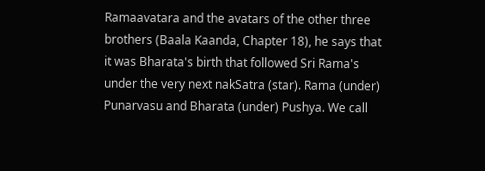Ramaavatara and the avatars of the other three brothers (Baala Kaanda, Chapter 18), he says that it was Bharata's birth that followed Sri Rama's under the very next nakSatra (star). Rama (under) Punarvasu and Bharata (under) Pushya. We call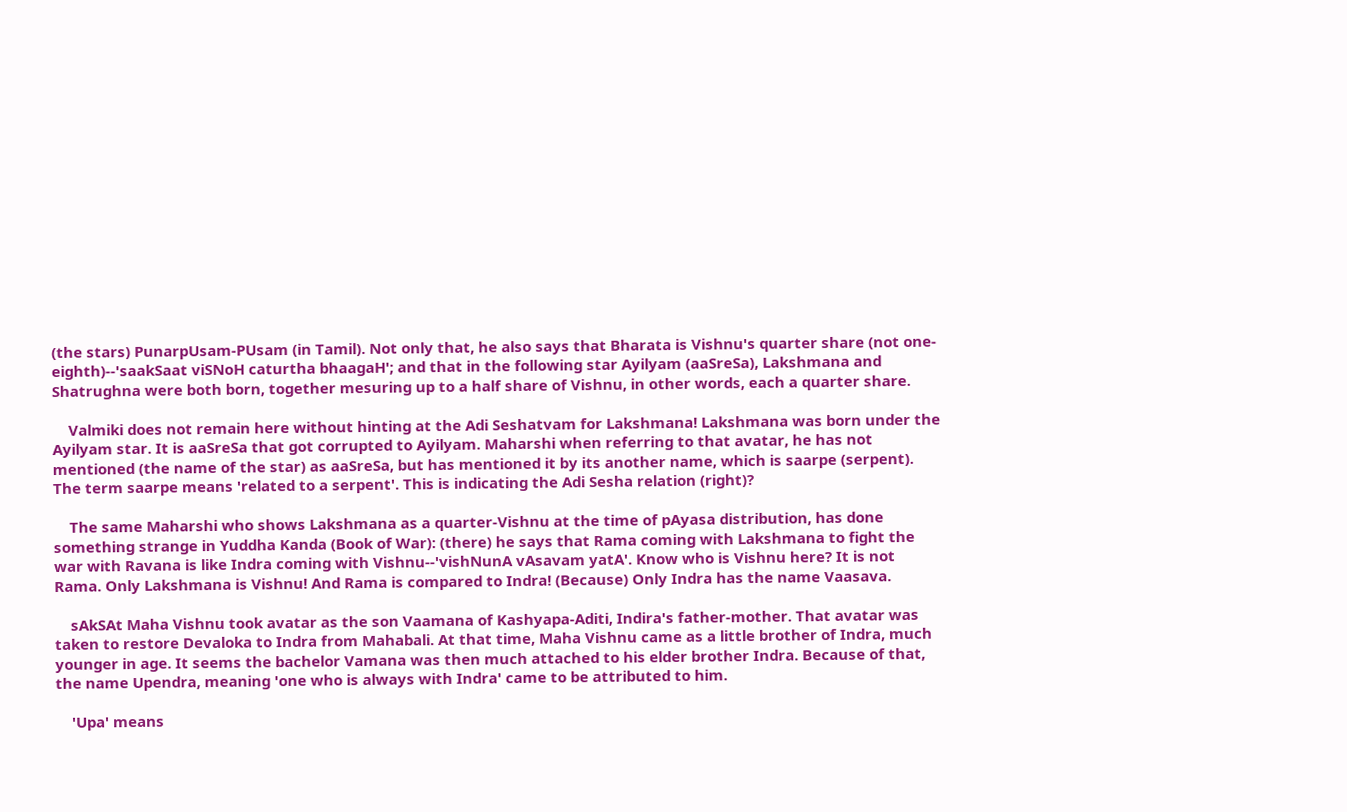(the stars) PunarpUsam-PUsam (in Tamil). Not only that, he also says that Bharata is Vishnu's quarter share (not one-eighth)--'saakSaat viSNoH caturtha bhaagaH'; and that in the following star Ayilyam (aaSreSa), Lakshmana and Shatrughna were both born, together mesuring up to a half share of Vishnu, in other words, each a quarter share.

    Valmiki does not remain here without hinting at the Adi Seshatvam for Lakshmana! Lakshmana was born under the Ayilyam star. It is aaSreSa that got corrupted to Ayilyam. Maharshi when referring to that avatar, he has not mentioned (the name of the star) as aaSreSa, but has mentioned it by its another name, which is saarpe (serpent). The term saarpe means 'related to a serpent'. This is indicating the Adi Sesha relation (right)?

    The same Maharshi who shows Lakshmana as a quarter-Vishnu at the time of pAyasa distribution, has done something strange in Yuddha Kanda (Book of War): (there) he says that Rama coming with Lakshmana to fight the war with Ravana is like Indra coming with Vishnu--'vishNunA vAsavam yatA'. Know who is Vishnu here? It is not Rama. Only Lakshmana is Vishnu! And Rama is compared to Indra! (Because) Only Indra has the name Vaasava.

    sAkSAt Maha Vishnu took avatar as the son Vaamana of Kashyapa-Aditi, Indira's father-mother. That avatar was taken to restore Devaloka to Indra from Mahabali. At that time, Maha Vishnu came as a little brother of Indra, much younger in age. It seems the bachelor Vamana was then much attached to his elder brother Indra. Because of that, the name Upendra, meaning 'one who is always with Indra' came to be attributed to him.

    'Upa' means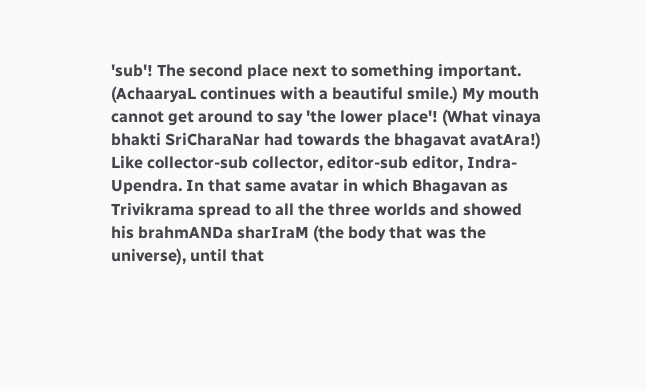'sub'! The second place next to something important. (AchaaryaL continues with a beautiful smile.) My mouth cannot get around to say 'the lower place'! (What vinaya bhakti SriCharaNar had towards the bhagavat avatAra!) Like collector-sub collector, editor-sub editor, Indra-Upendra. In that same avatar in which Bhagavan as Trivikrama spread to all the three worlds and showed his brahmANDa sharIraM (the body that was the universe), until that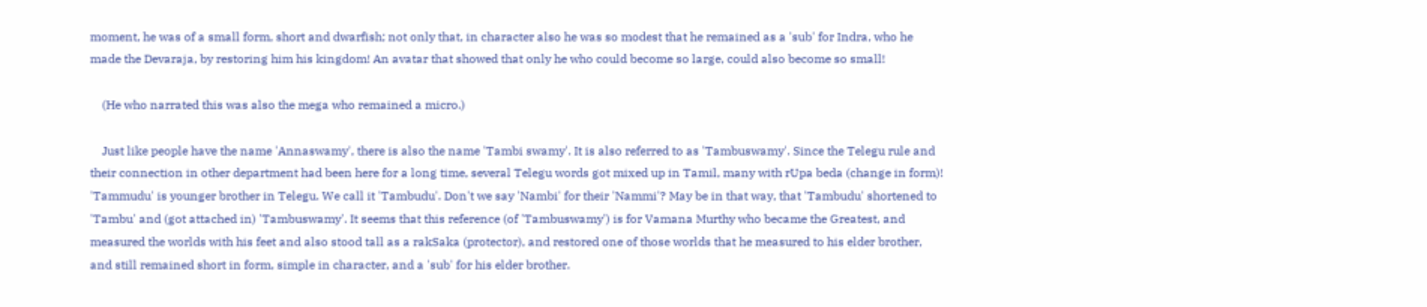moment, he was of a small form, short and dwarfish; not only that, in character also he was so modest that he remained as a 'sub' for Indra, who he made the Devaraja, by restoring him his kingdom! An avatar that showed that only he who could become so large, could also become so small!

    (He who narrated this was also the mega who remained a micro.)

    Just like people have the name 'Annaswamy', there is also the name 'Tambi swamy'. It is also referred to as 'Tambuswamy'. Since the Telegu rule and their connection in other department had been here for a long time, several Telegu words got mixed up in Tamil, many with rUpa beda (change in form)! 'Tammudu' is younger brother in Telegu. We call it 'Tambudu'. Don't we say 'Nambi' for their 'Nammi'? May be in that way, that 'Tambudu' shortened to 'Tambu' and (got attached in) 'Tambuswamy'. It seems that this reference (of 'Tambuswamy') is for Vamana Murthy who became the Greatest, and measured the worlds with his feet and also stood tall as a rakSaka (protector), and restored one of those worlds that he measured to his elder brother, and still remained short in form, simple in character, and a 'sub' for his elder brother.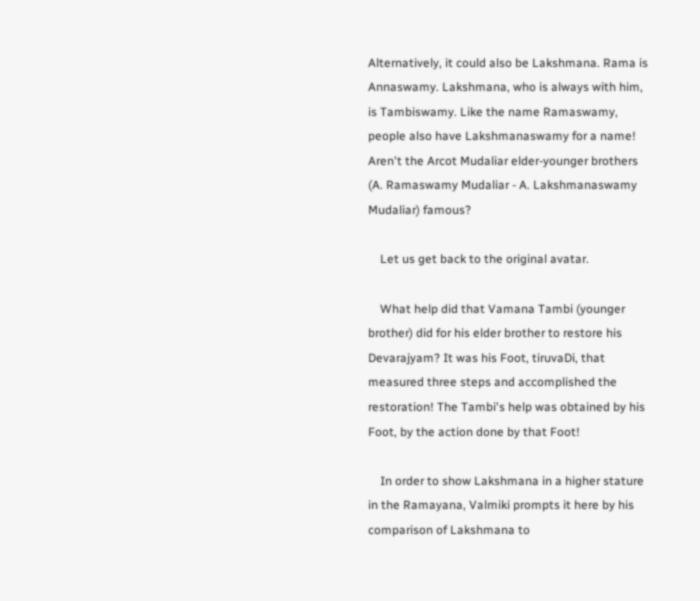Alternatively, it could also be Lakshmana. Rama is Annaswamy. Lakshmana, who is always with him, is Tambiswamy. Like the name Ramaswamy, people also have Lakshmanaswamy for a name! Aren't the Arcot Mudaliar elder-younger brothers (A. Ramaswamy Mudaliar - A. Lakshmanaswamy Mudaliar) famous?

    Let us get back to the original avatar.

    What help did that Vamana Tambi (younger brother) did for his elder brother to restore his Devarajyam? It was his Foot, tiruvaDi, that measured three steps and accomplished the restoration! The Tambi's help was obtained by his Foot, by the action done by that Foot!

    In order to show Lakshmana in a higher stature in the Ramayana, Valmiki prompts it here by his comparison of Lakshmana to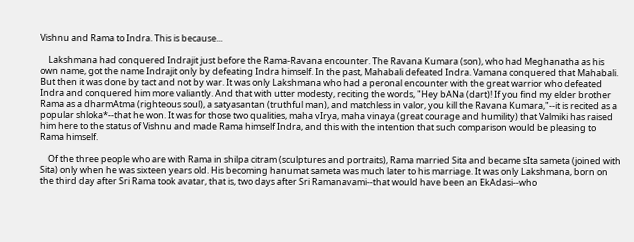Vishnu and Rama to Indra. This is because...

    Lakshmana had conquered Indrajit just before the Rama-Ravana encounter. The Ravana Kumara (son), who had Meghanatha as his own name, got the name Indrajit only by defeating Indra himself. In the past, Mahabali defeated Indra. Vamana conquered that Mahabali. But then it was done by tact and not by war. It was only Lakshmana who had a peronal encounter with the great warrior who defeated Indra and conquered him more valiantly. And that with utter modesty, reciting the words, "Hey bANa (dart)! If you find my elder brother Rama as a dharmAtma (righteous soul), a satyasantan (truthful man), and matchless in valor, you kill the Ravana Kumara,"--it is recited as a popular shloka*--that he won. It was for those two qualities, maha vIrya, maha vinaya (great courage and humility) that Valmiki has raised him here to the status of Vishnu and made Rama himself Indra, and this with the intention that such comparison would be pleasing to Rama himself.

    Of the three people who are with Rama in shilpa citram (sculptures and portraits), Rama married Sita and became sIta sameta (joined with Sita) only when he was sixteen years old. His becoming hanumat sameta was much later to his marriage. It was only Lakshmana, born on the third day after Sri Rama took avatar, that is, two days after Sri Ramanavami--that would have been an EkAdasi--who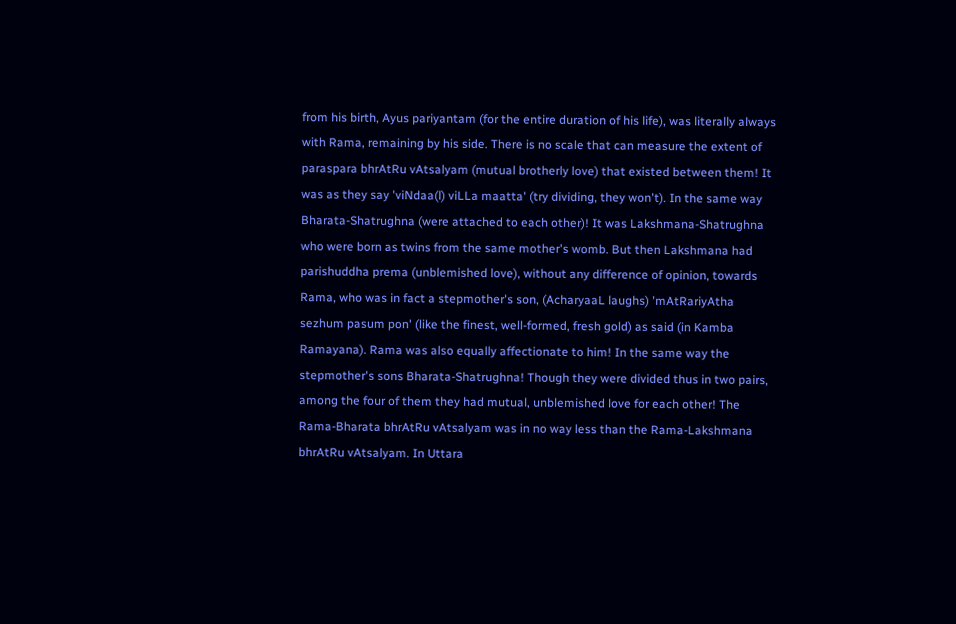from his birth, Ayus pariyantam (for the entire duration of his life), was literally always with Rama, remaining by his side. There is no scale that can measure the extent of paraspara bhrAtRu vAtsalyam (mutual brotherly love) that existed between them! It was as they say 'viNdaa(l) viLLa maatta' (try dividing, they won't). In the same way Bharata-Shatrughna (were attached to each other)! It was Lakshmana-Shatrughna who were born as twins from the same mother's womb. But then Lakshmana had parishuddha prema (unblemished love), without any difference of opinion, towards Rama, who was in fact a stepmother's son, (AcharyaaL laughs) 'mAtRariyAtha sezhum pasum pon' (like the finest, well-formed, fresh gold) as said (in Kamba Ramayana). Rama was also equally affectionate to him! In the same way the stepmother's sons Bharata-Shatrughna! Though they were divided thus in two pairs, among the four of them they had mutual, unblemished love for each other! The Rama-Bharata bhrAtRu vAtsalyam was in no way less than the Rama-Lakshmana bhrAtRu vAtsalyam. In Uttara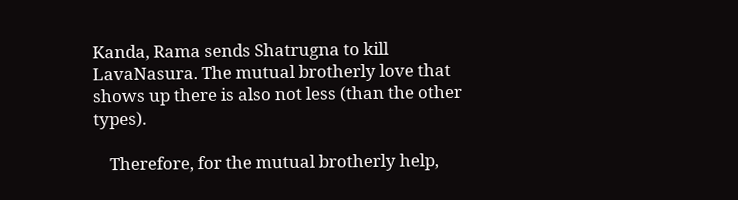Kanda, Rama sends Shatrugna to kill LavaNasura. The mutual brotherly love that shows up there is also not less (than the other types).

    Therefore, for the mutual brotherly help,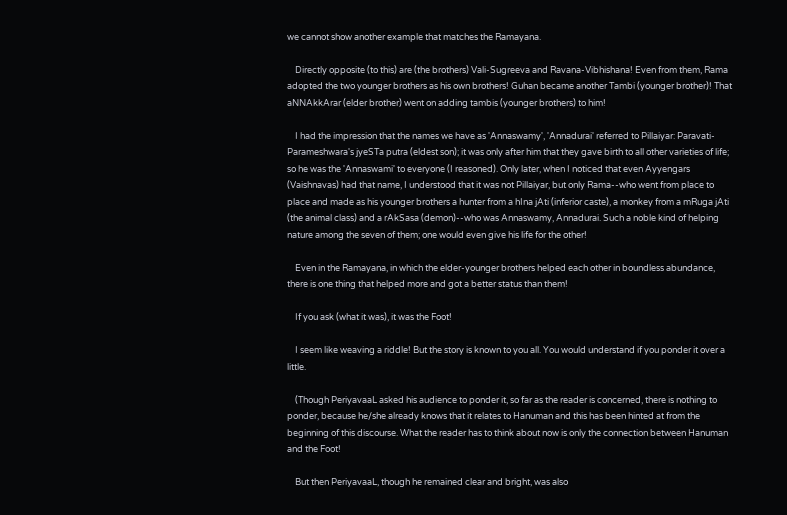we cannot show another example that matches the Ramayana.

    Directly opposite (to this) are (the brothers) Vali-Sugreeva and Ravana-Vibhishana! Even from them, Rama adopted the two younger brothers as his own brothers! Guhan became another Tambi (younger brother)! That aNNAkkArar (elder brother) went on adding tambis (younger brothers) to him!

    I had the impression that the names we have as 'Annaswamy', 'Annadurai' referred to Pillaiyar: Paravati-Parameshwara's jyeSTa putra (eldest son); it was only after him that they gave birth to all other varieties of life; so he was the 'Annaswami' to everyone (I reasoned). Only later, when I noticed that even Ayyengars (Vaishnavas) had that name, I understood that it was not Pillaiyar, but only Rama--who went from place to place and made as his younger brothers a hunter from a hIna jAti (inferior caste), a monkey from a mRuga jAti (the animal class) and a rAkSasa (demon)--who was Annaswamy, Annadurai. Such a noble kind of helping nature among the seven of them; one would even give his life for the other!

    Even in the Ramayana, in which the elder-younger brothers helped each other in boundless abundance, there is one thing that helped more and got a better status than them!

    If you ask (what it was), it was the Foot!

    I seem like weaving a riddle! But the story is known to you all. You would understand if you ponder it over a little.

    (Though PeriyavaaL asked his audience to ponder it, so far as the reader is concerned, there is nothing to ponder, because he/she already knows that it relates to Hanuman and this has been hinted at from the beginning of this discourse. What the reader has to think about now is only the connection between Hanuman and the Foot!

    But then PeriyavaaL, though he remained clear and bright, was also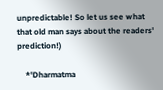unpredictable! So let us see what that old man says about the readers' prediction!)

    *'Dharmatma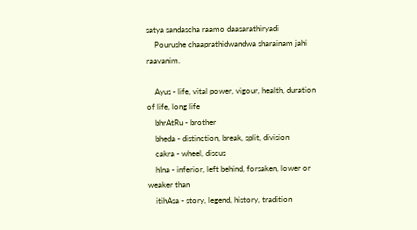satya sandascha raamo daasarathiryadi
    Pourushe chaaprathidwandwa sharainam jahi raavanim.

    Ayus - life, vital power, vigour, health, duration of life, long life
    bhrAtRu - brother
    bheda - distinction, break, split, division
    cakra - wheel, discus
    hIna - inferior, left behind, forsaken, lower or weaker than
    itihAsa - story, legend, history, tradition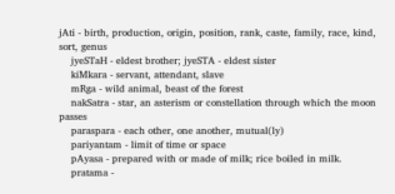jAti - birth, production, origin, position, rank, caste, family, race, kind, sort, genus
    jyeSTaH - eldest brother; jyeSTA - eldest sister
    kiMkara - servant, attendant, slave
    mRga - wild animal, beast of the forest
    nakSatra - star, an asterism or constellation through which the moon passes
    paraspara - each other, one another, mutual(ly)
    pariyantam - limit of time or space
    pAyasa - prepared with or made of milk; rice boiled in milk.
    pratama -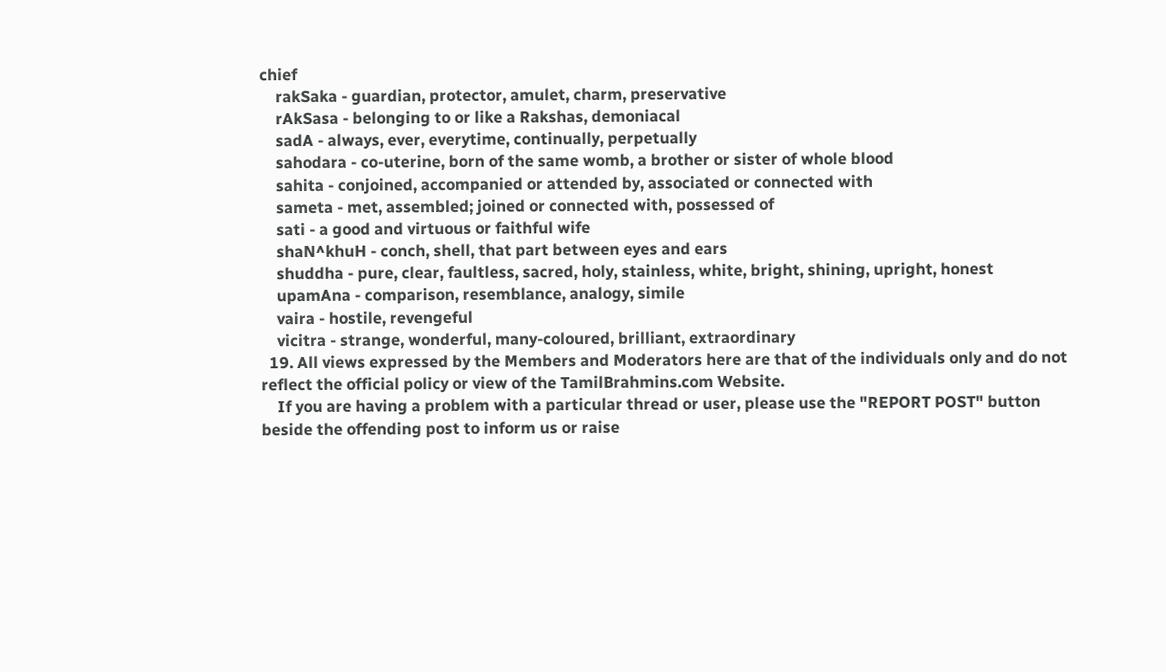chief
    rakSaka - guardian, protector, amulet, charm, preservative
    rAkSasa - belonging to or like a Rakshas, demoniacal
    sadA - always, ever, everytime, continually, perpetually
    sahodara - co-uterine, born of the same womb, a brother or sister of whole blood
    sahita - conjoined, accompanied or attended by, associated or connected with
    sameta - met, assembled; joined or connected with, possessed of
    sati - a good and virtuous or faithful wife
    shaN^khuH - conch, shell, that part between eyes and ears
    shuddha - pure, clear, faultless, sacred, holy, stainless, white, bright, shining, upright, honest
    upamAna - comparison, resemblance, analogy, simile
    vaira - hostile, revengeful
    vicitra - strange, wonderful, many-coloured, brilliant, extraordinary
  19. All views expressed by the Members and Moderators here are that of the individuals only and do not reflect the official policy or view of the TamilBrahmins.com Website.
    If you are having a problem with a particular thread or user, please use the "REPORT POST" button beside the offending post to inform us or raise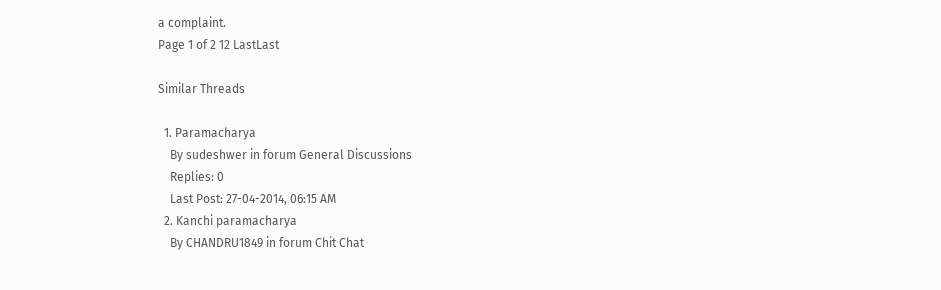a complaint.
Page 1 of 2 12 LastLast

Similar Threads

  1. Paramacharya
    By sudeshwer in forum General Discussions
    Replies: 0
    Last Post: 27-04-2014, 06:15 AM
  2. Kanchi paramacharya
    By CHANDRU1849 in forum Chit Chat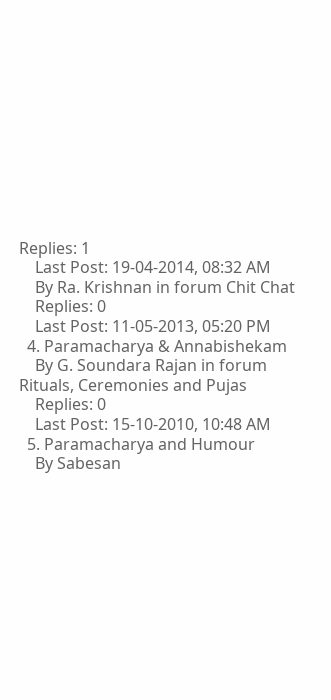Replies: 1
    Last Post: 19-04-2014, 08:32 AM
    By Ra. Krishnan in forum Chit Chat
    Replies: 0
    Last Post: 11-05-2013, 05:20 PM
  4. Paramacharya & Annabishekam
    By G. Soundara Rajan in forum Rituals, Ceremonies and Pujas
    Replies: 0
    Last Post: 15-10-2010, 10:48 AM
  5. Paramacharya and Humour
    By Sabesan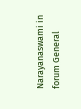Narayanaswami in forum General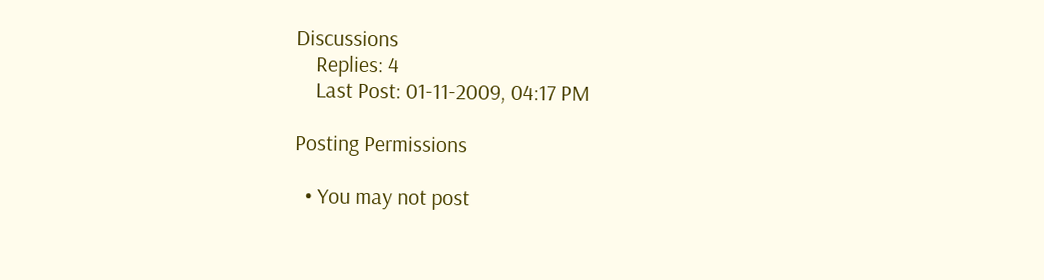Discussions
    Replies: 4
    Last Post: 01-11-2009, 04:17 PM

Posting Permissions

  • You may not post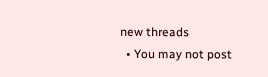new threads
  • You may not post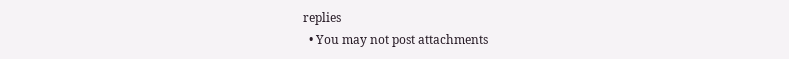replies
  • You may not post attachments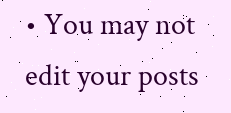• You may not edit your posts